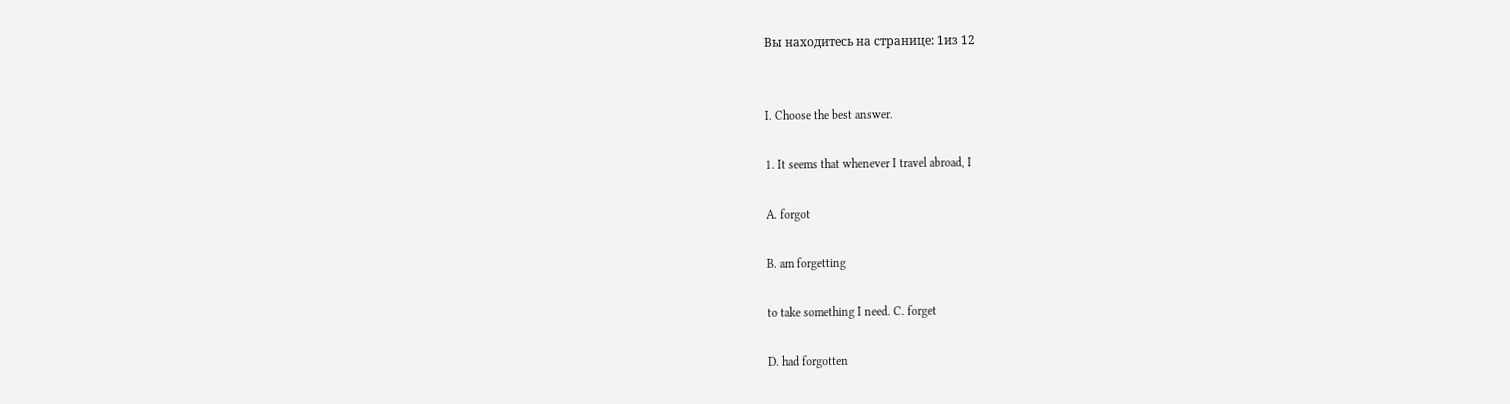Вы находитесь на странице: 1из 12


I. Choose the best answer.

1. It seems that whenever I travel abroad, I

A. forgot

B. am forgetting

to take something I need. C. forget

D. had forgotten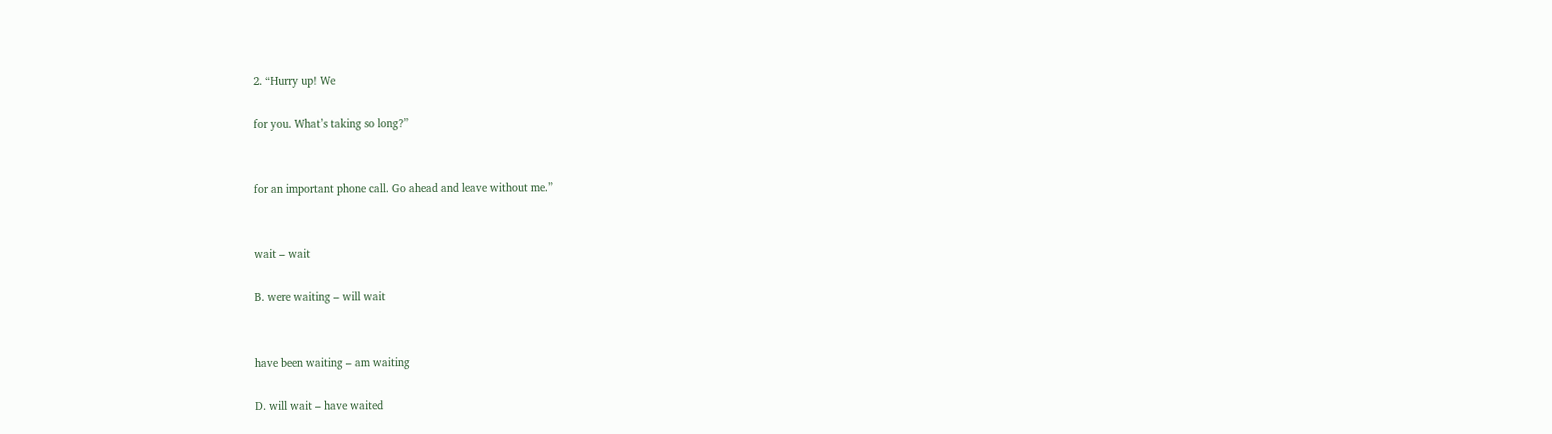2. “Hurry up! We

for you. What’s taking so long?”


for an important phone call. Go ahead and leave without me.”


wait – wait

B. were waiting – will wait


have been waiting – am waiting

D. will wait – have waited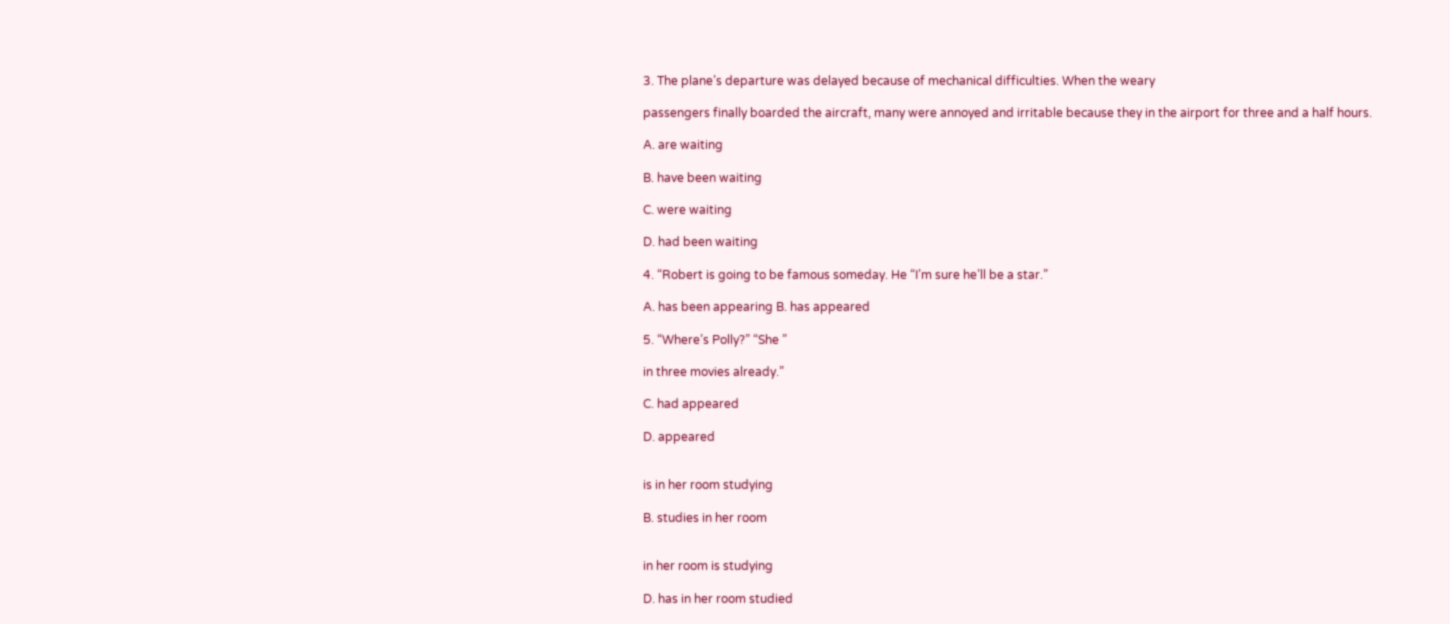3. The plane’s departure was delayed because of mechanical difficulties. When the weary

passengers finally boarded the aircraft, many were annoyed and irritable because they in the airport for three and a half hours.

A. are waiting

B. have been waiting

C. were waiting

D. had been waiting

4. “Robert is going to be famous someday. He “I’m sure he’ll be a star.”

A. has been appearing B. has appeared

5. “Where’s Polly?” “She ”

in three movies already.”

C. had appeared

D. appeared


is in her room studying

B. studies in her room


in her room is studying

D. has in her room studied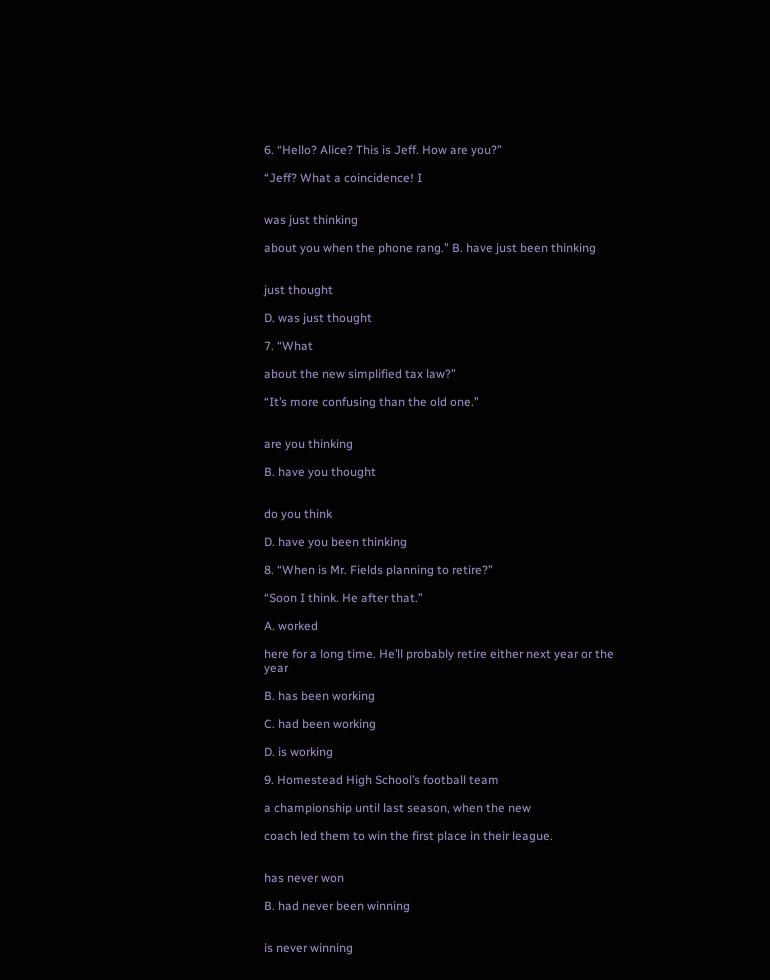6. “Hello? Alice? This is Jeff. How are you?”

“Jeff? What a coincidence! I


was just thinking

about you when the phone rang.” B. have just been thinking


just thought

D. was just thought

7. “What

about the new simplified tax law?”

“It’s more confusing than the old one.”


are you thinking

B. have you thought


do you think

D. have you been thinking

8. “When is Mr. Fields planning to retire?”

“Soon I think. He after that.”

A. worked

here for a long time. He’ll probably retire either next year or the year

B. has been working

C. had been working

D. is working

9. Homestead High School’s football team

a championship until last season, when the new

coach led them to win the first place in their league.


has never won

B. had never been winning


is never winning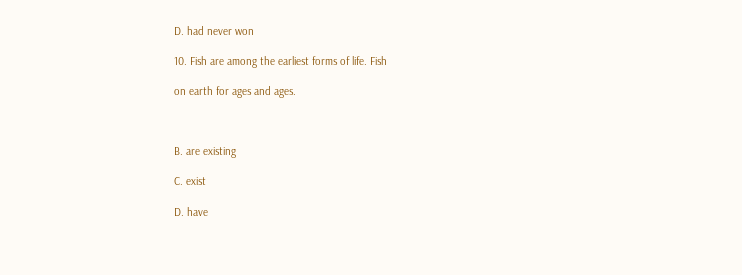D. had never won

10. Fish are among the earliest forms of life. Fish

on earth for ages and ages.



B. are existing

C. exist

D. have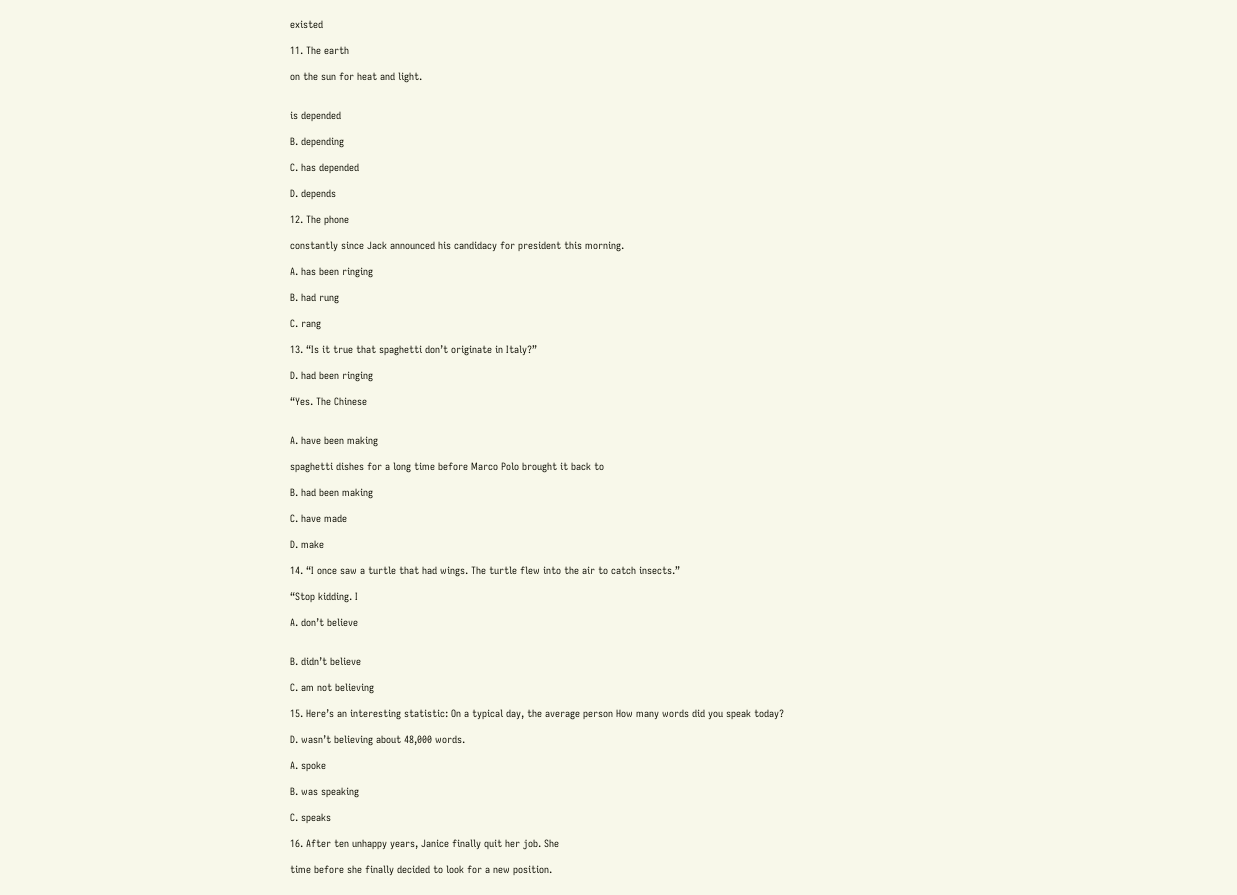existed

11. The earth

on the sun for heat and light.


is depended

B. depending

C. has depended

D. depends

12. The phone

constantly since Jack announced his candidacy for president this morning.

A. has been ringing

B. had rung

C. rang

13. “Is it true that spaghetti don’t originate in Italy?”

D. had been ringing

“Yes. The Chinese


A. have been making

spaghetti dishes for a long time before Marco Polo brought it back to

B. had been making

C. have made

D. make

14. “I once saw a turtle that had wings. The turtle flew into the air to catch insects.”

“Stop kidding. I

A. don’t believe


B. didn’t believe

C. am not believing

15. Here’s an interesting statistic: On a typical day, the average person How many words did you speak today?

D. wasn’t believing about 48,000 words.

A. spoke

B. was speaking

C. speaks

16. After ten unhappy years, Janice finally quit her job. She

time before she finally decided to look for a new position.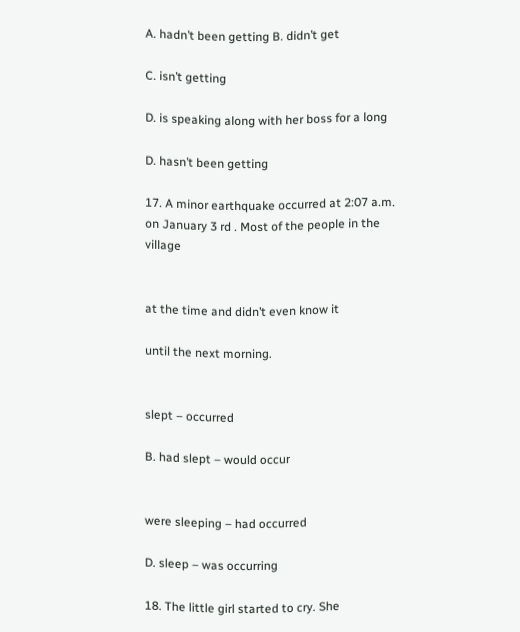A. hadn’t been getting B. didn’t get

C. isn’t getting

D. is speaking along with her boss for a long

D. hasn’t been getting

17. A minor earthquake occurred at 2:07 a.m. on January 3 rd . Most of the people in the village


at the time and didn’t even know it

until the next morning.


slept – occurred

B. had slept – would occur


were sleeping – had occurred

D. sleep – was occurring

18. The little girl started to cry. She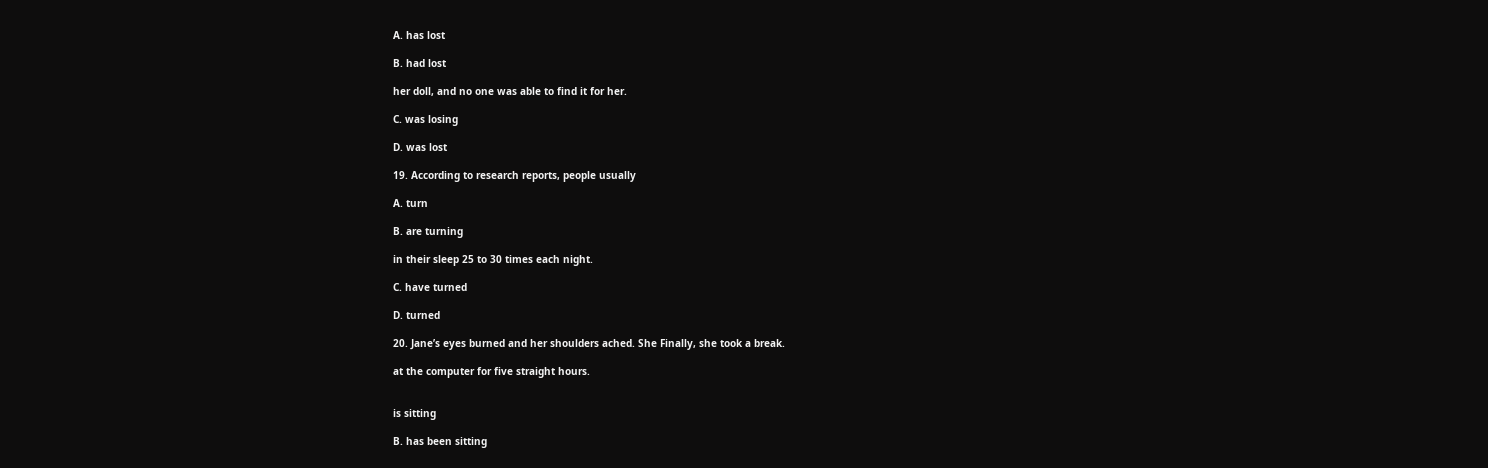A. has lost

B. had lost

her doll, and no one was able to find it for her.

C. was losing

D. was lost

19. According to research reports, people usually

A. turn

B. are turning

in their sleep 25 to 30 times each night.

C. have turned

D. turned

20. Jane’s eyes burned and her shoulders ached. She Finally, she took a break.

at the computer for five straight hours.


is sitting

B. has been sitting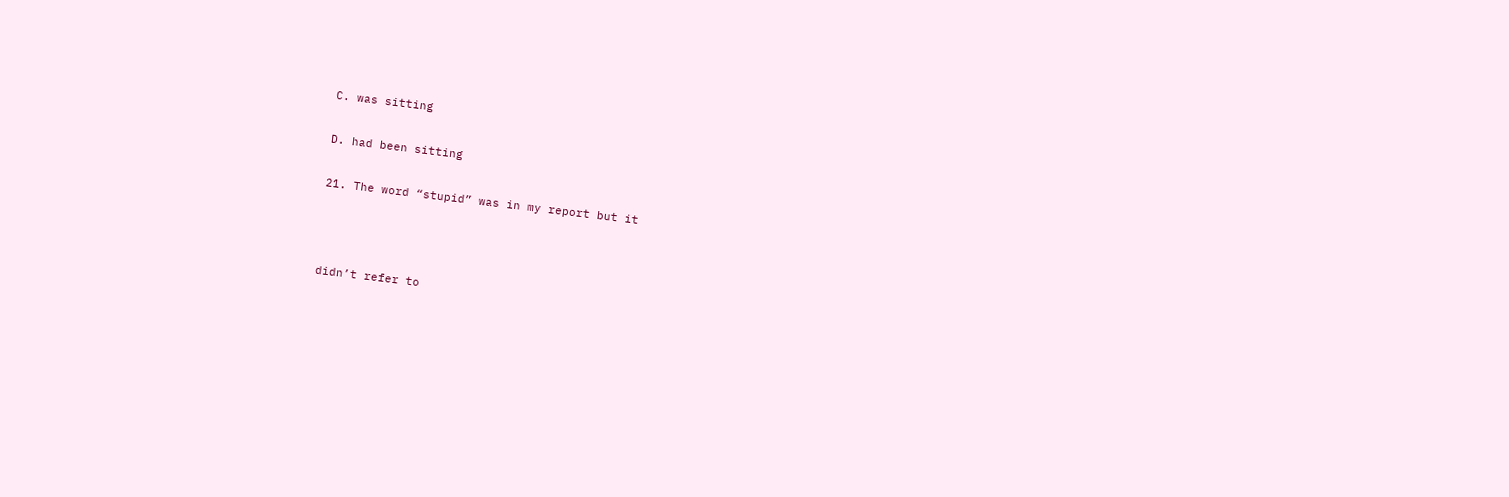C. was sitting

D. had been sitting

21. The word “stupid” was in my report but it



didn’t refer to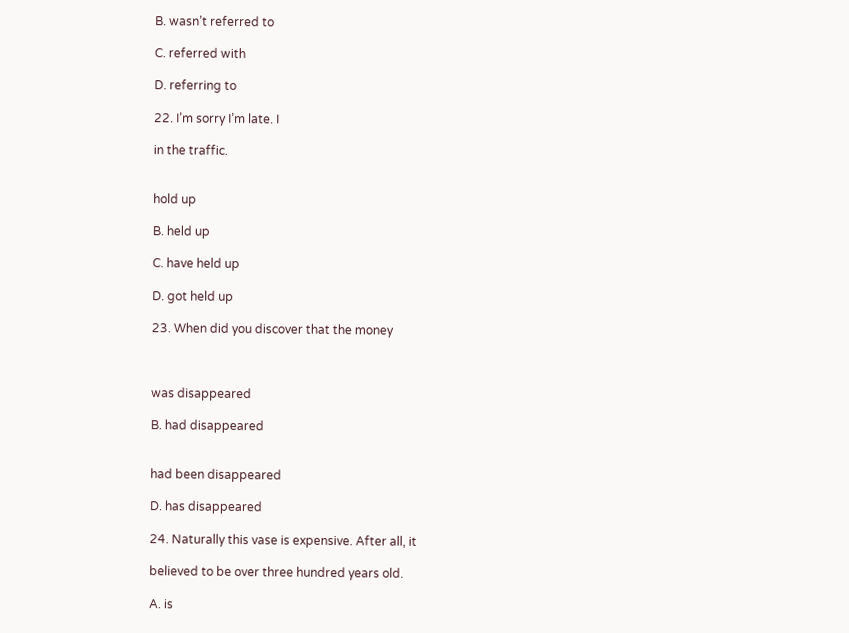B. wasn’t referred to

C. referred with

D. referring to

22. I’m sorry I’m late. I

in the traffic.


hold up

B. held up

C. have held up

D. got held up

23. When did you discover that the money



was disappeared

B. had disappeared


had been disappeared

D. has disappeared

24. Naturally this vase is expensive. After all, it

believed to be over three hundred years old.

A. is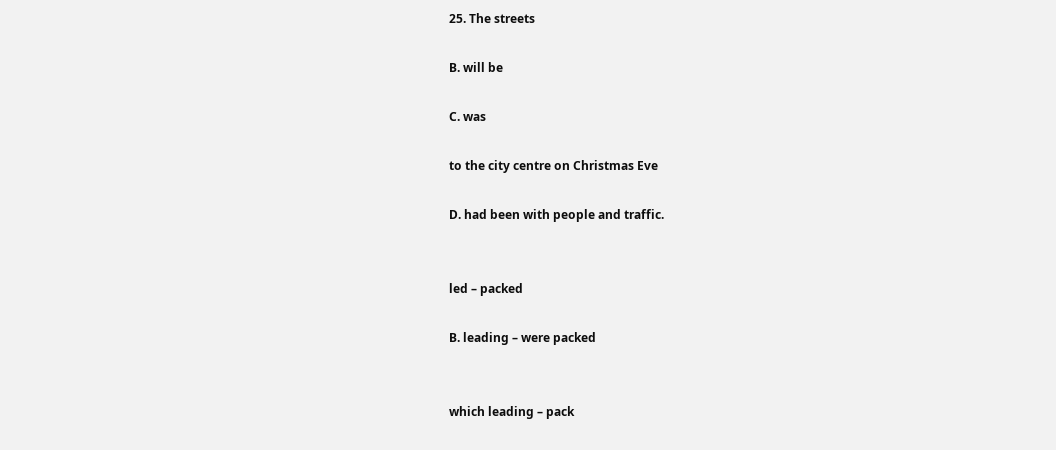25. The streets

B. will be

C. was

to the city centre on Christmas Eve

D. had been with people and traffic.


led – packed

B. leading – were packed


which leading – pack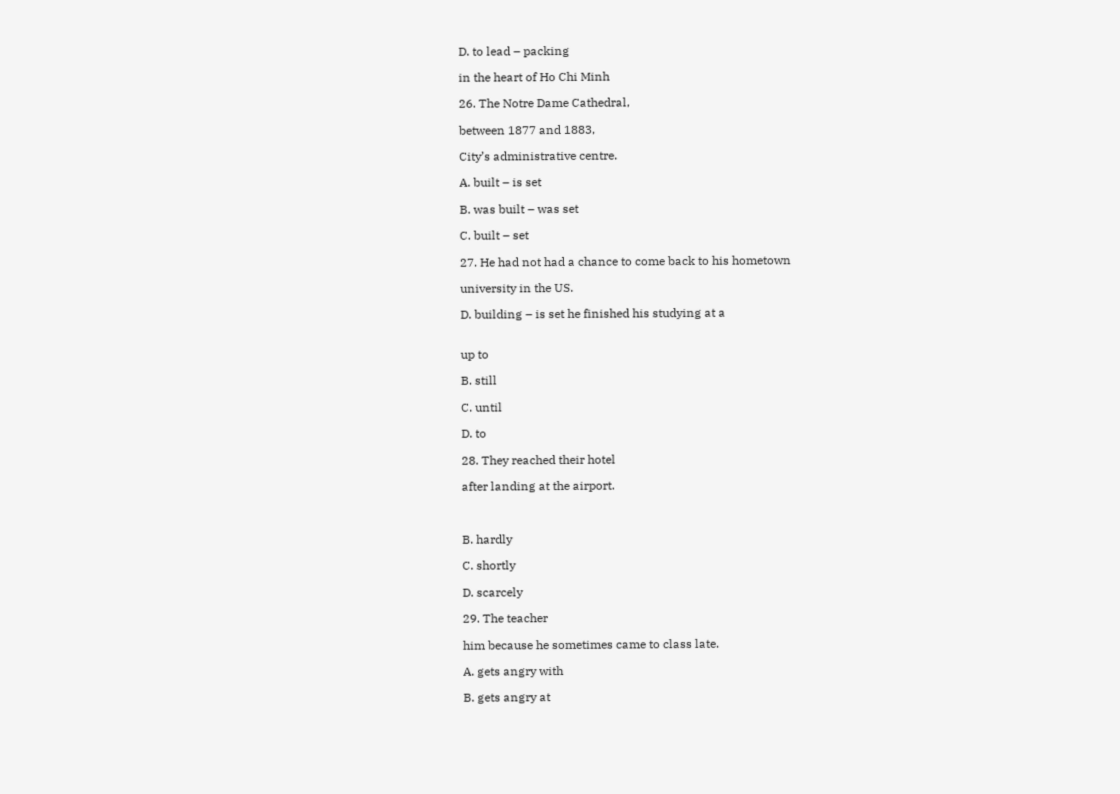D. to lead – packing

in the heart of Ho Chi Minh

26. The Notre Dame Cathedral,

between 1877 and 1883,

City’s administrative centre.

A. built – is set

B. was built – was set

C. built – set

27. He had not had a chance to come back to his hometown

university in the US.

D. building – is set he finished his studying at a


up to

B. still

C. until

D. to

28. They reached their hotel

after landing at the airport.



B. hardly

C. shortly

D. scarcely

29. The teacher

him because he sometimes came to class late.

A. gets angry with

B. gets angry at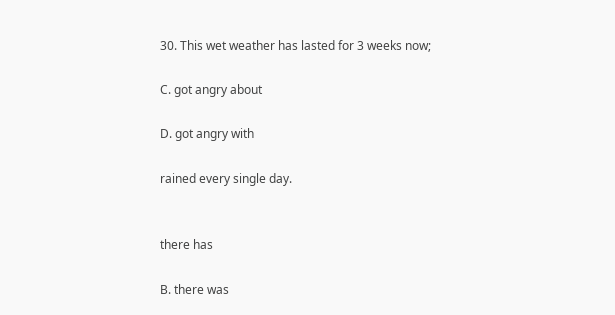30. This wet weather has lasted for 3 weeks now;

C. got angry about

D. got angry with

rained every single day.


there has

B. there was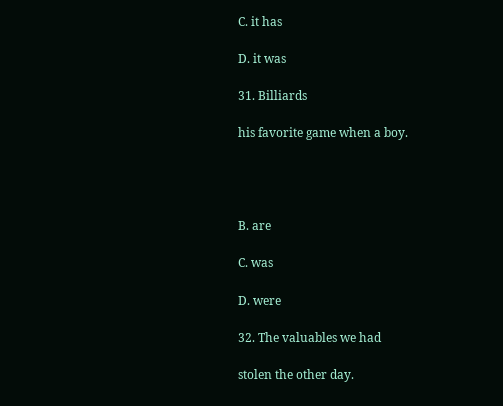C. it has

D. it was

31. Billiards

his favorite game when a boy.




B. are

C. was

D. were

32. The valuables we had

stolen the other day.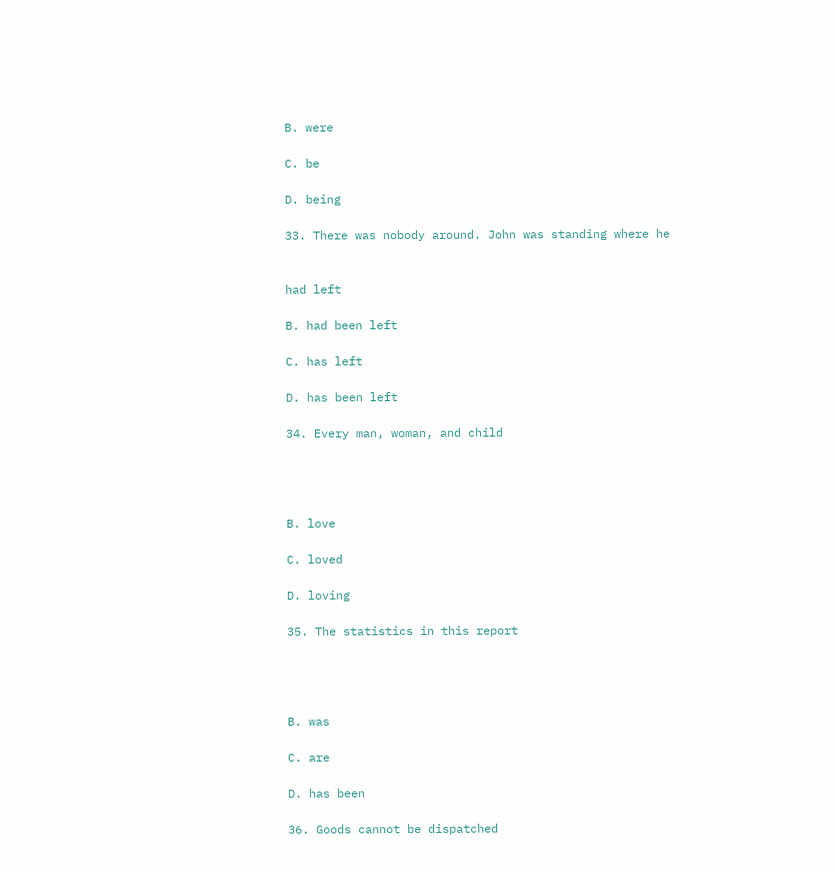B. were

C. be

D. being

33. There was nobody around. John was standing where he


had left

B. had been left

C. has left

D. has been left

34. Every man, woman, and child




B. love

C. loved

D. loving

35. The statistics in this report




B. was

C. are

D. has been

36. Goods cannot be dispatched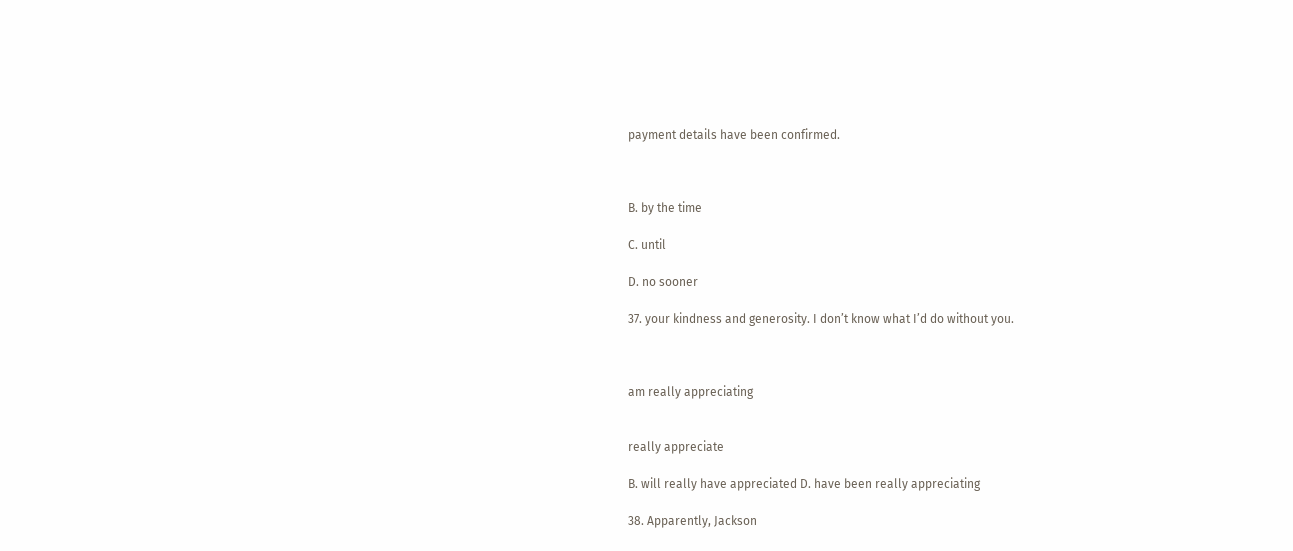payment details have been confirmed.



B. by the time

C. until

D. no sooner

37. your kindness and generosity. I don’t know what I’d do without you.



am really appreciating


really appreciate

B. will really have appreciated D. have been really appreciating

38. Apparently, Jackson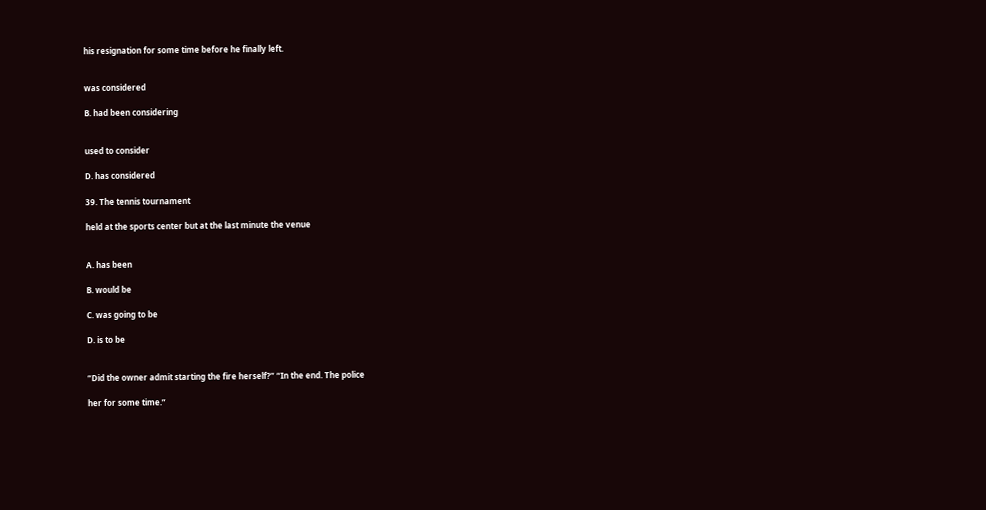his resignation for some time before he finally left.


was considered

B. had been considering


used to consider

D. has considered

39. The tennis tournament

held at the sports center but at the last minute the venue


A. has been

B. would be

C. was going to be

D. is to be


“Did the owner admit starting the fire herself?” “In the end. The police

her for some time.”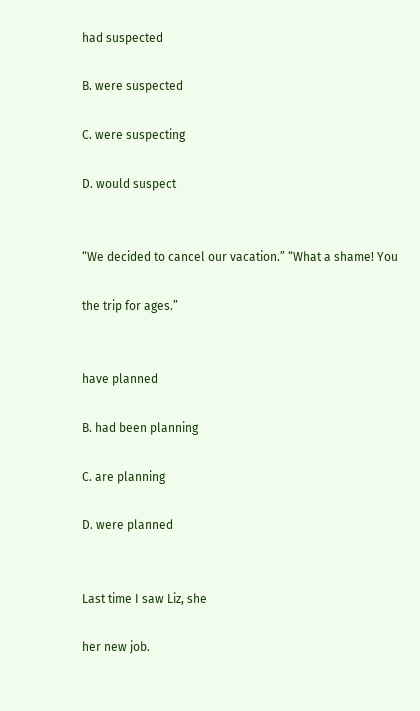had suspected

B. were suspected

C. were suspecting

D. would suspect


“We decided to cancel our vacation.” “What a shame! You

the trip for ages.”


have planned

B. had been planning

C. are planning

D. were planned


Last time I saw Liz, she

her new job.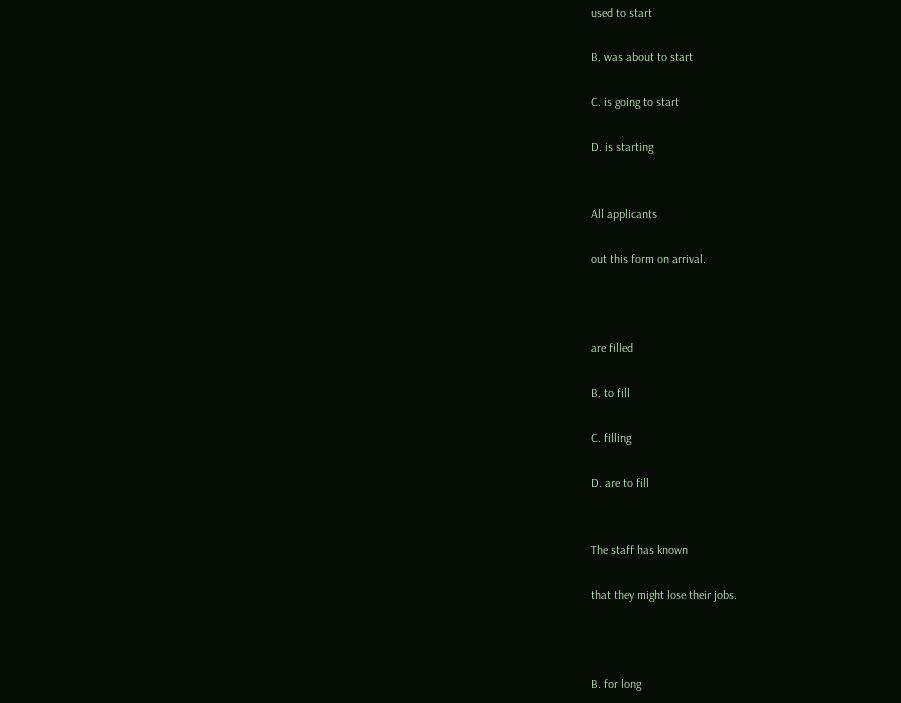used to start

B. was about to start

C. is going to start

D. is starting


All applicants

out this form on arrival.



are filled

B. to fill

C. filling

D. are to fill


The staff has known

that they might lose their jobs.



B. for long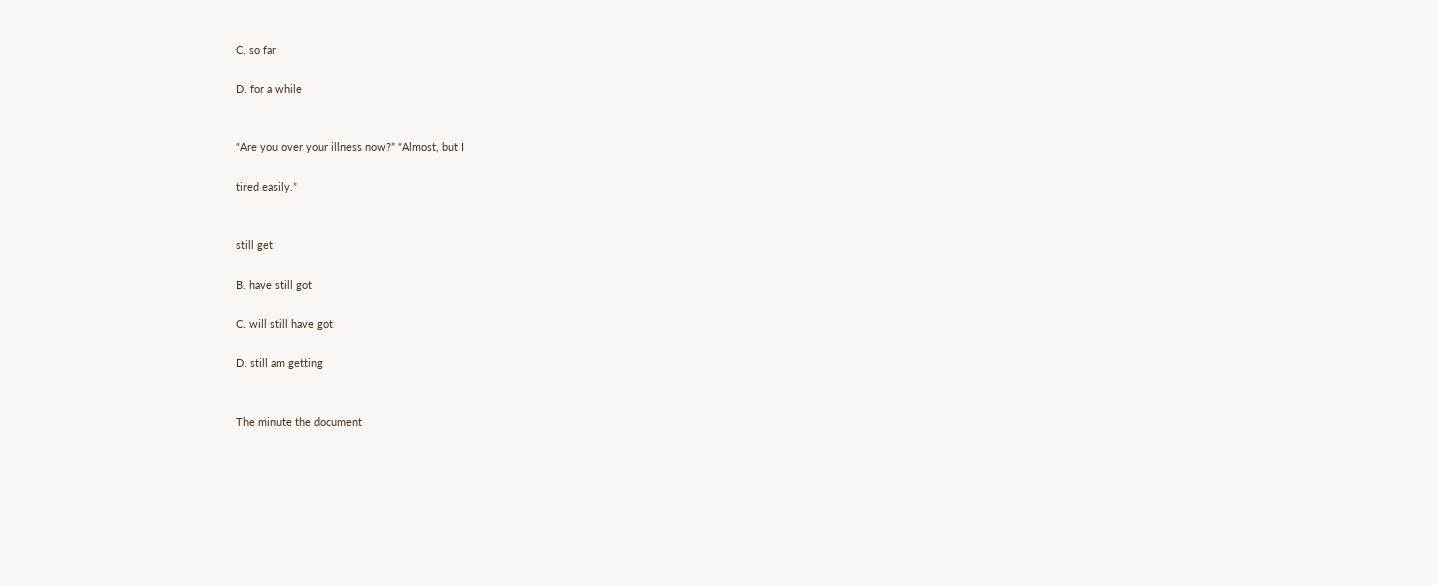C. so far

D. for a while


“Are you over your illness now?” “Almost, but I

tired easily.”


still get

B. have still got

C. will still have got

D. still am getting


The minute the document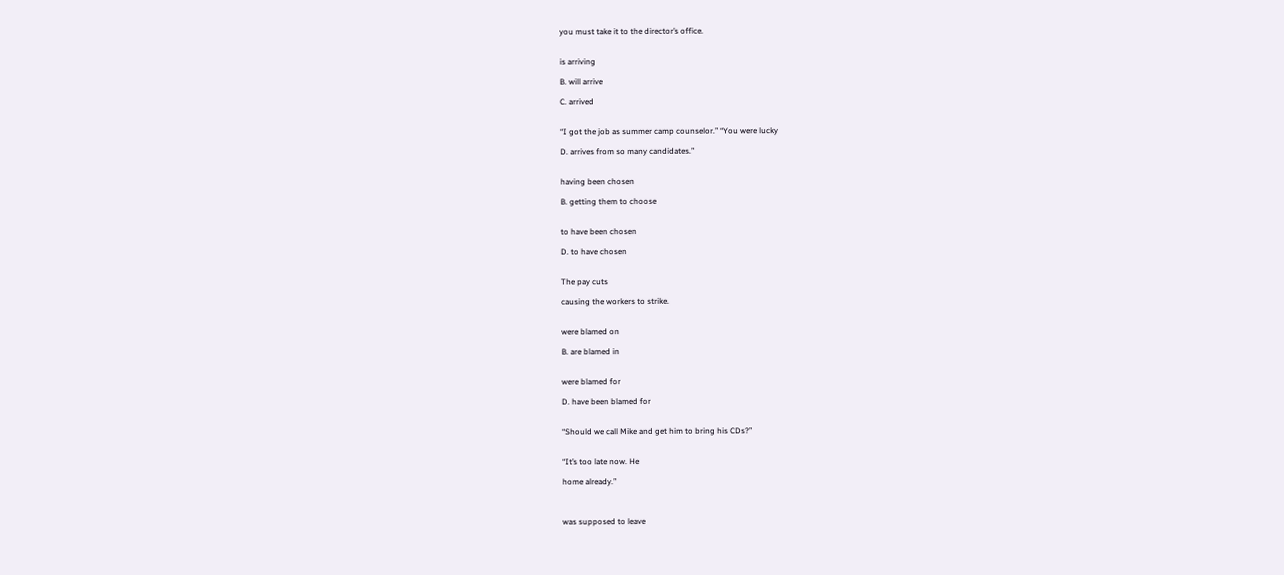you must take it to the director’s office.


is arriving

B. will arrive

C. arrived


“I got the job as summer camp counselor.” “You were lucky

D. arrives from so many candidates.”


having been chosen

B. getting them to choose


to have been chosen

D. to have chosen


The pay cuts

causing the workers to strike.


were blamed on

B. are blamed in


were blamed for

D. have been blamed for


“Should we call Mike and get him to bring his CDs?”


“It’s too late now. He

home already.”



was supposed to leave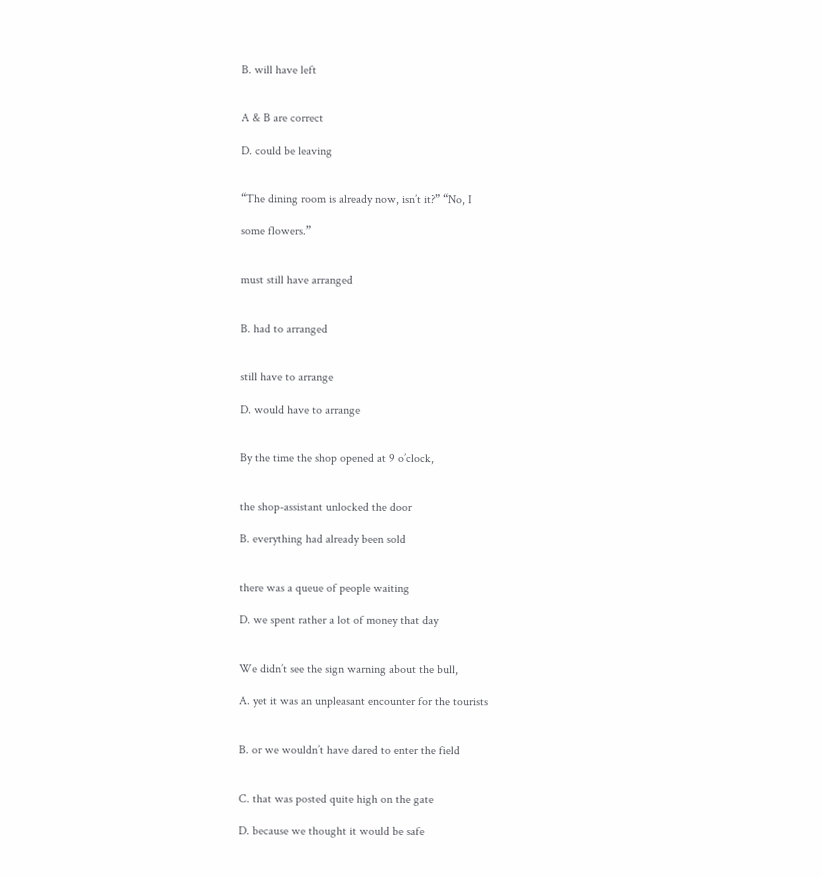B. will have left


A & B are correct

D. could be leaving


“The dining room is already now, isn’t it?” “No, I

some flowers.”


must still have arranged


B. had to arranged


still have to arrange

D. would have to arrange


By the time the shop opened at 9 o’clock,


the shop-assistant unlocked the door

B. everything had already been sold


there was a queue of people waiting

D. we spent rather a lot of money that day


We didn’t see the sign warning about the bull,

A. yet it was an unpleasant encounter for the tourists


B. or we wouldn’t have dared to enter the field


C. that was posted quite high on the gate

D. because we thought it would be safe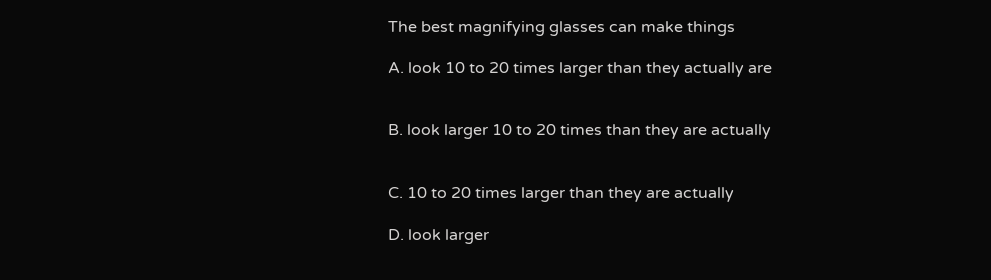The best magnifying glasses can make things

A. look 10 to 20 times larger than they actually are


B. look larger 10 to 20 times than they are actually


C. 10 to 20 times larger than they are actually

D. look larger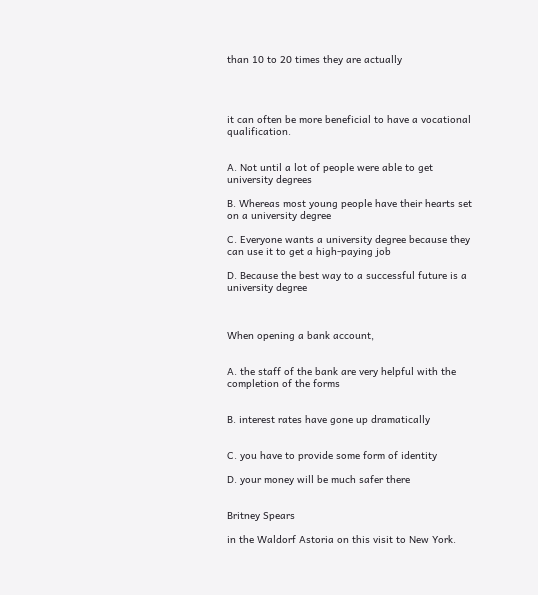than 10 to 20 times they are actually




it can often be more beneficial to have a vocational qualification.


A. Not until a lot of people were able to get university degrees

B. Whereas most young people have their hearts set on a university degree

C. Everyone wants a university degree because they can use it to get a high-paying job

D. Because the best way to a successful future is a university degree



When opening a bank account,


A. the staff of the bank are very helpful with the completion of the forms


B. interest rates have gone up dramatically


C. you have to provide some form of identity

D. your money will be much safer there


Britney Spears

in the Waldorf Astoria on this visit to New York.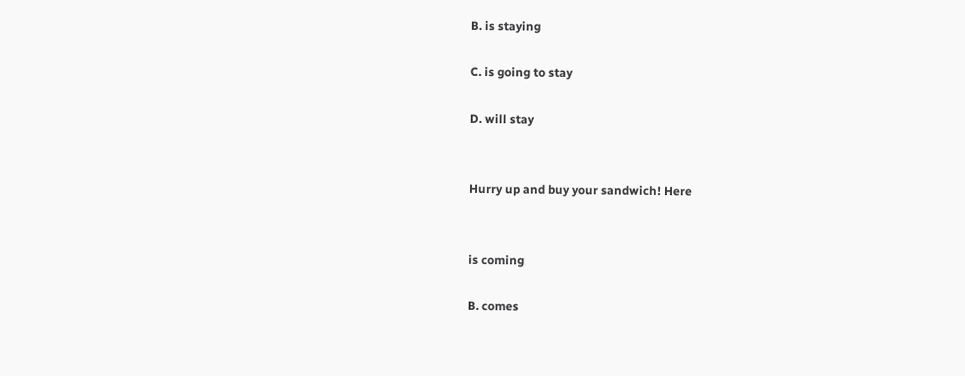B. is staying

C. is going to stay

D. will stay


Hurry up and buy your sandwich! Here


is coming

B. comes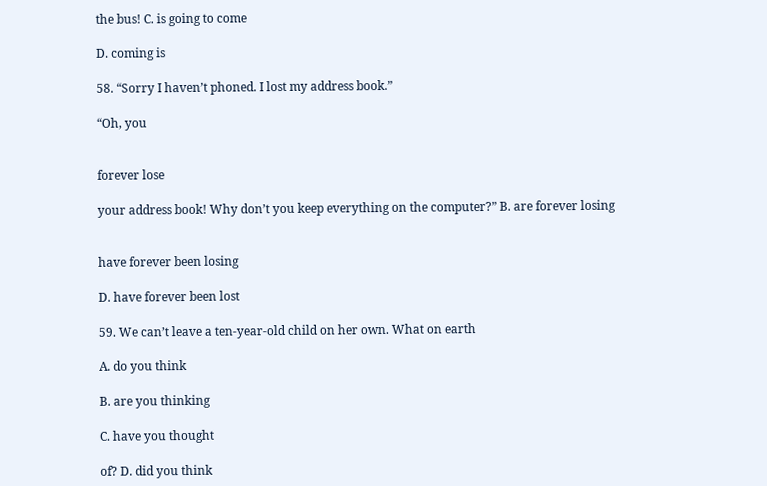the bus! C. is going to come

D. coming is

58. “Sorry I haven’t phoned. I lost my address book.”

“Oh, you


forever lose

your address book! Why don’t you keep everything on the computer?” B. are forever losing


have forever been losing

D. have forever been lost

59. We can’t leave a ten-year-old child on her own. What on earth

A. do you think

B. are you thinking

C. have you thought

of? D. did you think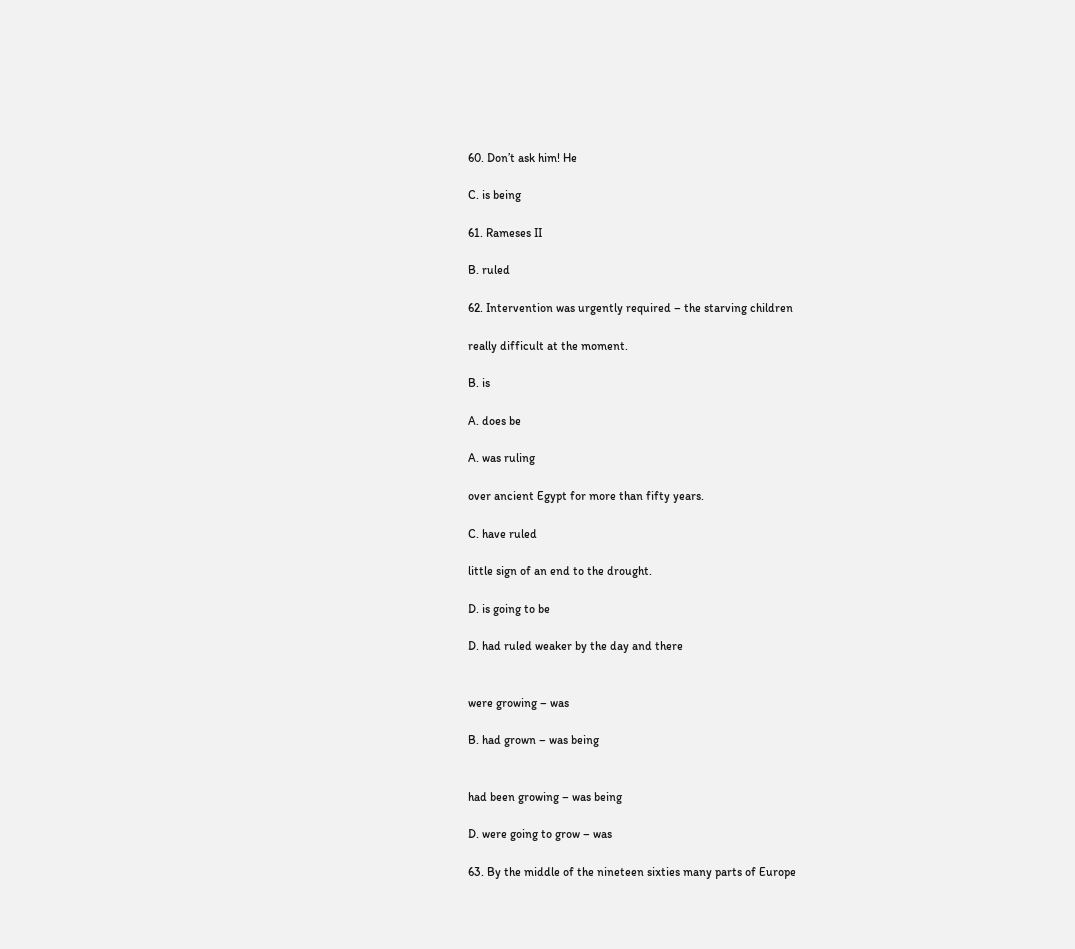60. Don’t ask him! He

C. is being

61. Rameses II

B. ruled

62. Intervention was urgently required – the starving children

really difficult at the moment.

B. is

A. does be

A. was ruling

over ancient Egypt for more than fifty years.

C. have ruled

little sign of an end to the drought.

D. is going to be

D. had ruled weaker by the day and there


were growing – was

B. had grown – was being


had been growing – was being

D. were going to grow – was

63. By the middle of the nineteen sixties many parts of Europe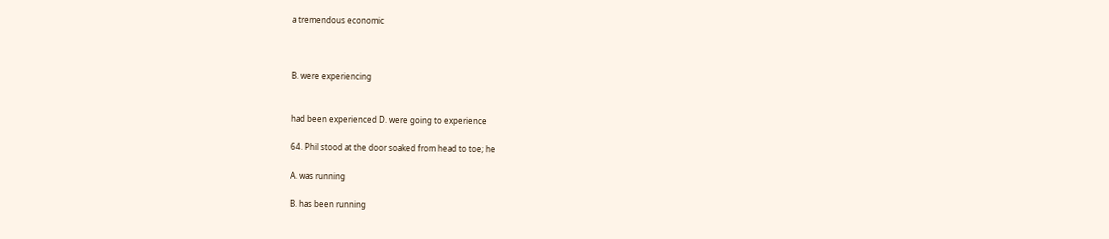a tremendous economic



B. were experiencing


had been experienced D. were going to experience

64. Phil stood at the door soaked from head to toe; he

A. was running

B. has been running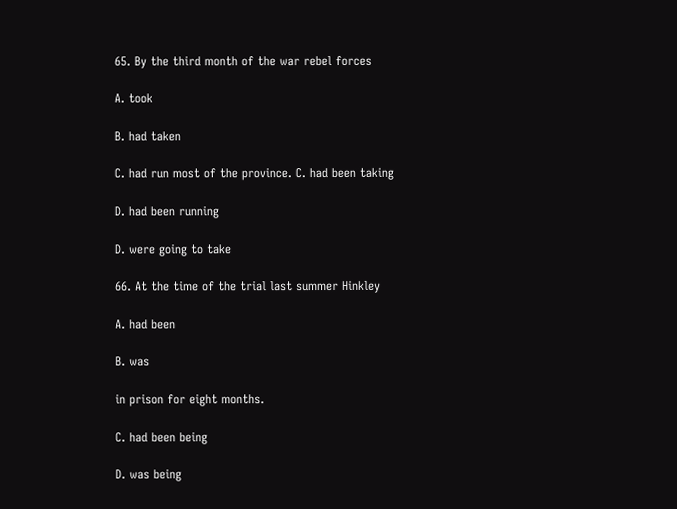65. By the third month of the war rebel forces

A. took

B. had taken

C. had run most of the province. C. had been taking

D. had been running

D. were going to take

66. At the time of the trial last summer Hinkley

A. had been

B. was

in prison for eight months.

C. had been being

D. was being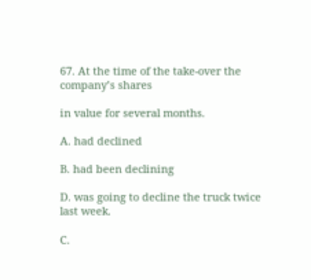67. At the time of the take-over the company’s shares

in value for several months.

A. had declined

B. had been declining

D. was going to decline the truck twice last week.

C.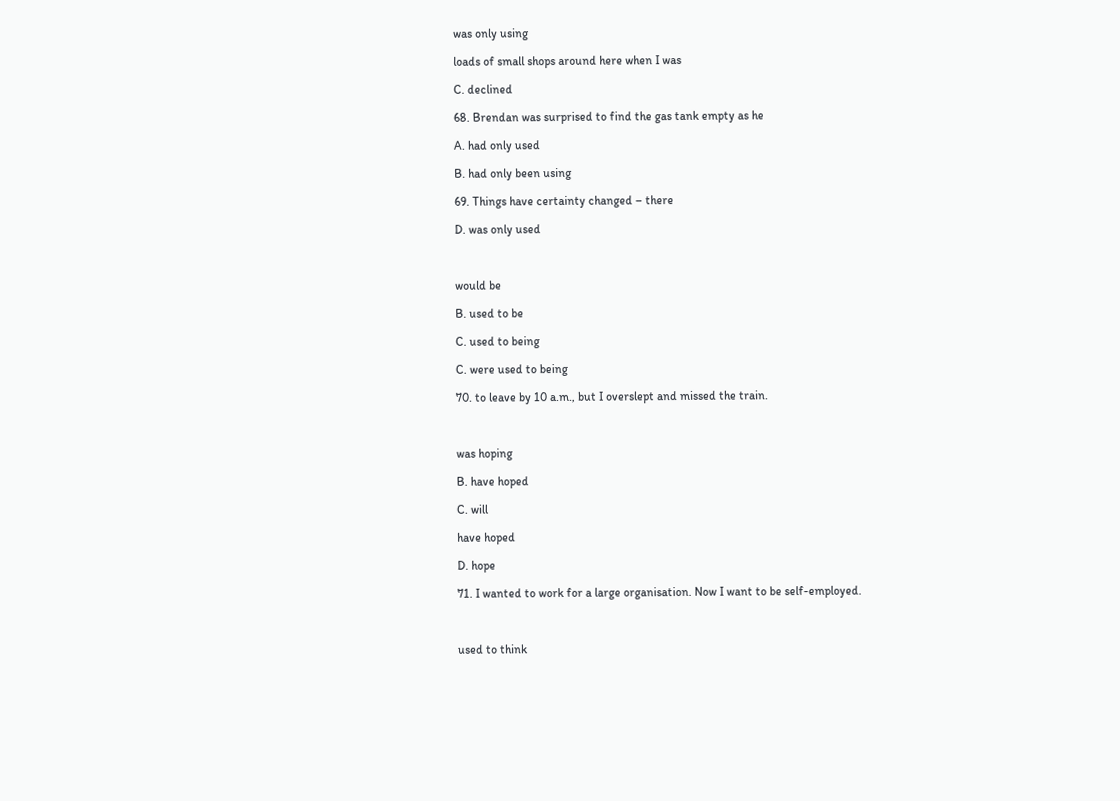was only using

loads of small shops around here when I was

C. declined

68. Brendan was surprised to find the gas tank empty as he

A. had only used

B. had only been using

69. Things have certainty changed – there

D. was only used



would be

B. used to be

C. used to being

C. were used to being

70. to leave by 10 a.m., but I overslept and missed the train.



was hoping

B. have hoped

C. will

have hoped

D. hope

71. I wanted to work for a large organisation. Now I want to be self-employed.



used to think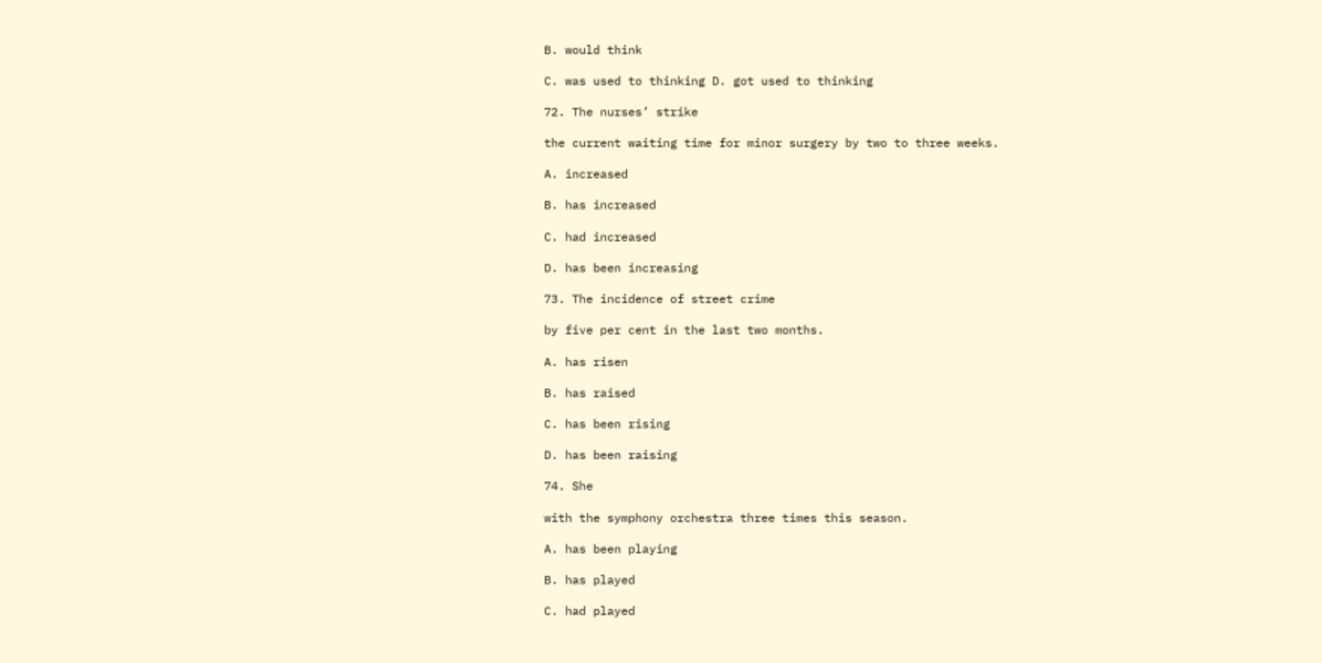B. would think

C. was used to thinking D. got used to thinking

72. The nurses’ strike

the current waiting time for minor surgery by two to three weeks.

A. increased

B. has increased

C. had increased

D. has been increasing

73. The incidence of street crime

by five per cent in the last two months.

A. has risen

B. has raised

C. has been rising

D. has been raising

74. She

with the symphony orchestra three times this season.

A. has been playing

B. has played

C. had played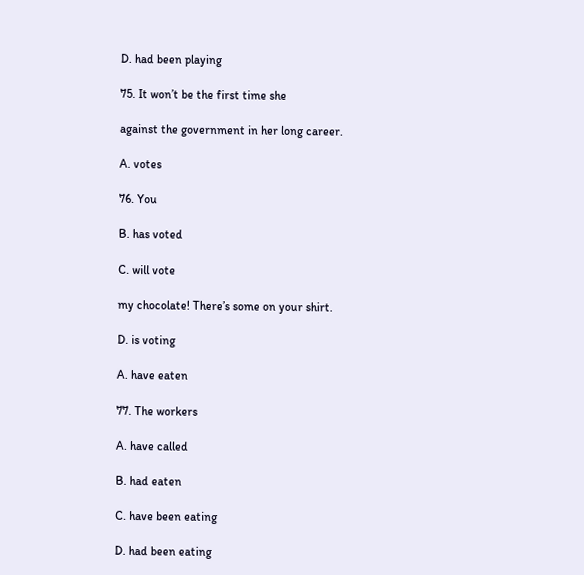D. had been playing

75. It won’t be the first time she

against the government in her long career.

A. votes

76. You

B. has voted

C. will vote

my chocolate! There’s some on your shirt.

D. is voting

A. have eaten

77. The workers

A. have called

B. had eaten

C. have been eating

D. had been eating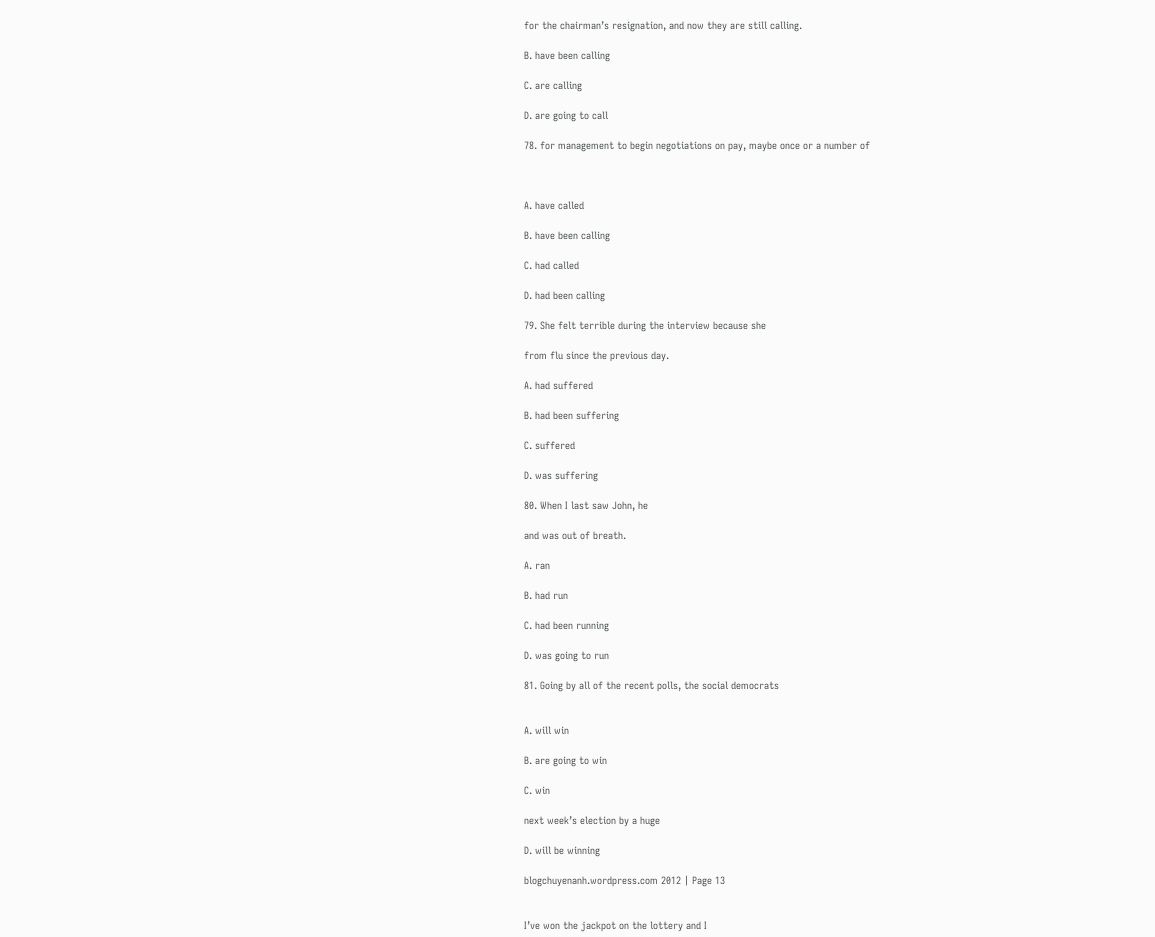for the chairman’s resignation, and now they are still calling.

B. have been calling

C. are calling

D. are going to call

78. for management to begin negotiations on pay, maybe once or a number of



A. have called

B. have been calling

C. had called

D. had been calling

79. She felt terrible during the interview because she

from flu since the previous day.

A. had suffered

B. had been suffering

C. suffered

D. was suffering

80. When I last saw John, he

and was out of breath.

A. ran

B. had run

C. had been running

D. was going to run

81. Going by all of the recent polls, the social democrats


A. will win

B. are going to win

C. win

next week’s election by a huge

D. will be winning

blogchuyenanh.wordpress.com 2012 | Page 13


I’ve won the jackpot on the lottery and I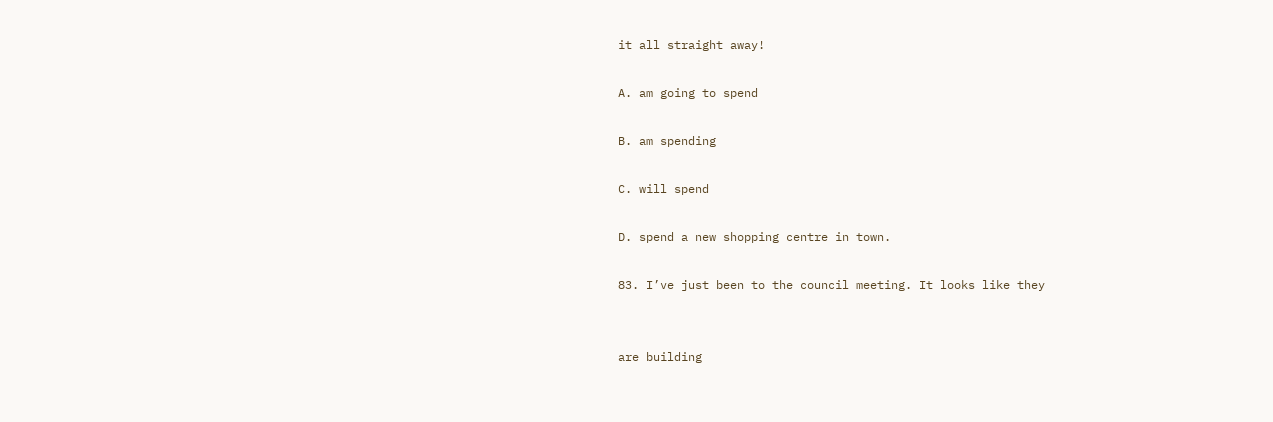it all straight away!

A. am going to spend

B. am spending

C. will spend

D. spend a new shopping centre in town.

83. I’ve just been to the council meeting. It looks like they


are building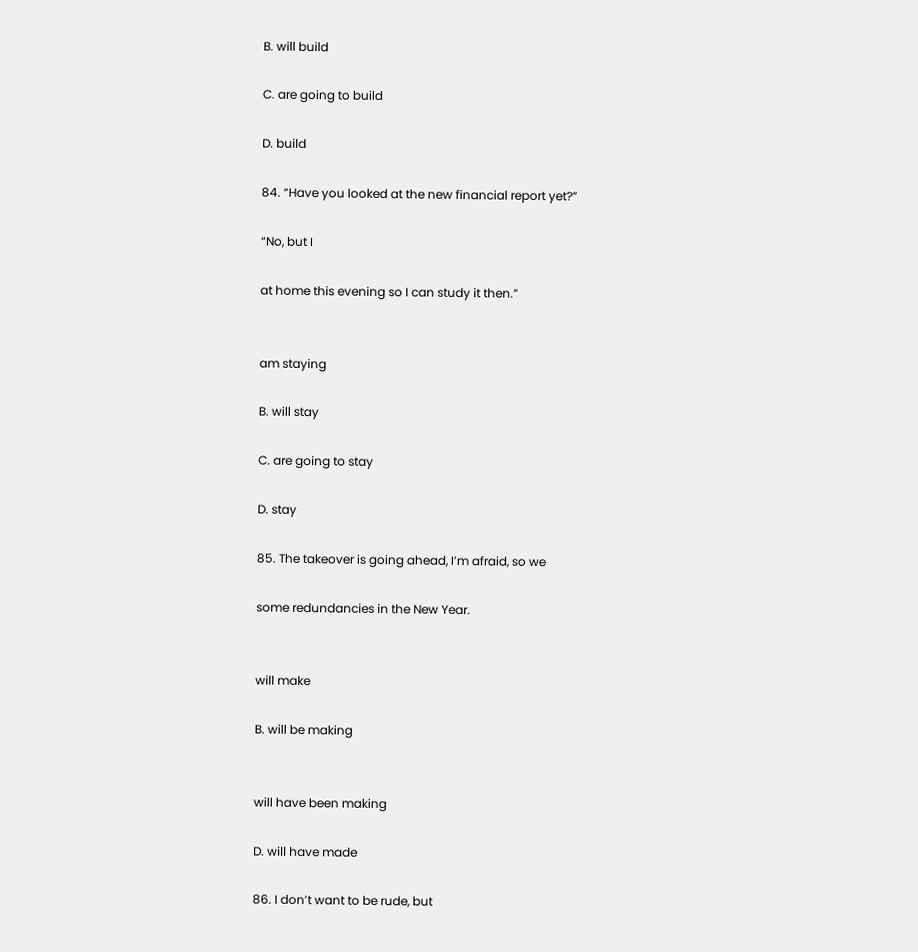B. will build

C. are going to build

D. build

84. “Have you looked at the new financial report yet?”

“No, but I

at home this evening so I can study it then.”


am staying

B. will stay

C. are going to stay

D. stay

85. The takeover is going ahead, I’m afraid, so we

some redundancies in the New Year.


will make

B. will be making


will have been making

D. will have made

86. I don’t want to be rude, but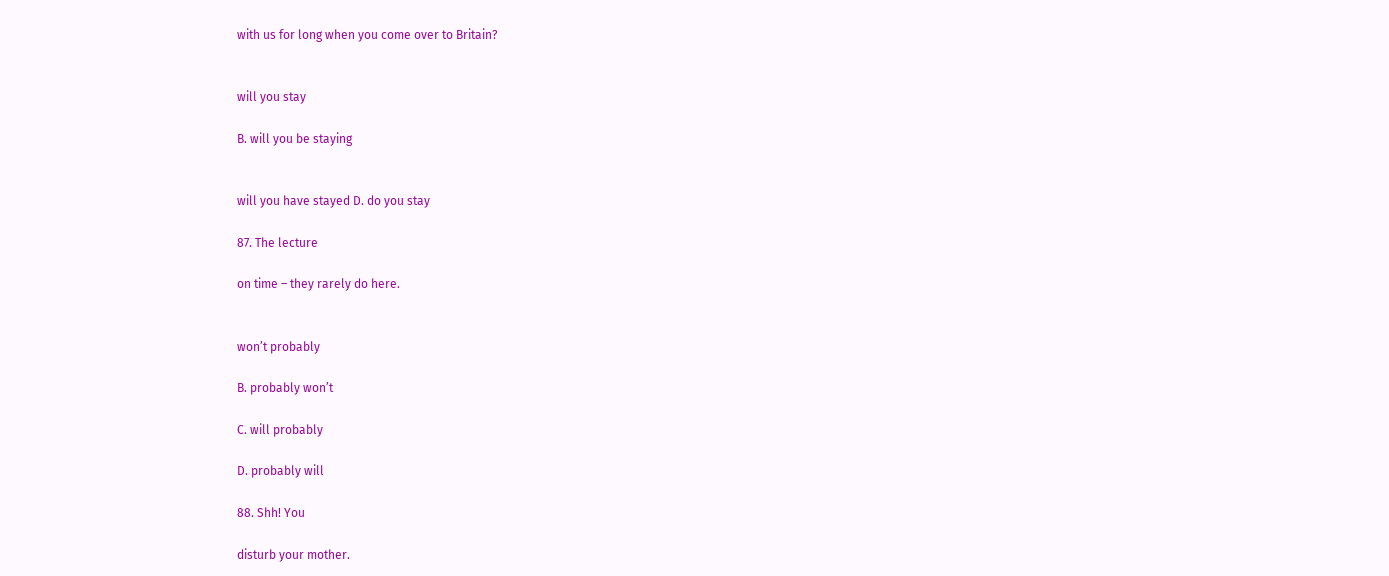with us for long when you come over to Britain?


will you stay

B. will you be staying


will you have stayed D. do you stay

87. The lecture

on time – they rarely do here.


won’t probably

B. probably won’t

C. will probably

D. probably will

88. Shh! You

disturb your mother.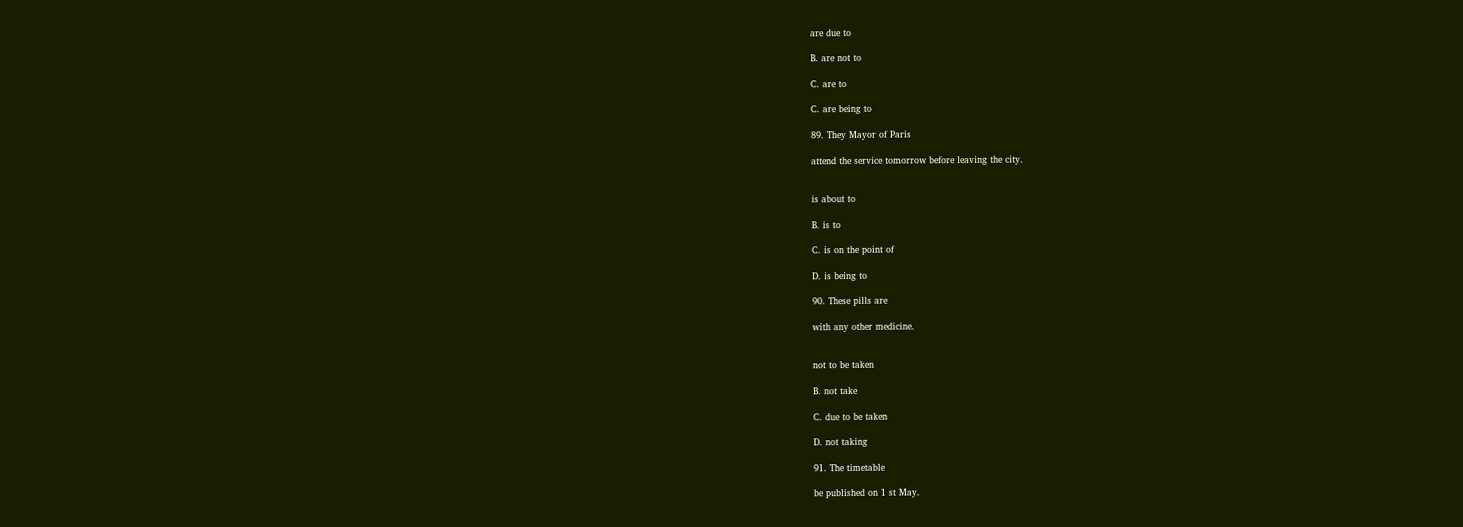are due to

B. are not to

C. are to

C. are being to

89. They Mayor of Paris

attend the service tomorrow before leaving the city.


is about to

B. is to

C. is on the point of

D. is being to

90. These pills are

with any other medicine.


not to be taken

B. not take

C. due to be taken

D. not taking

91. The timetable

be published on 1 st May.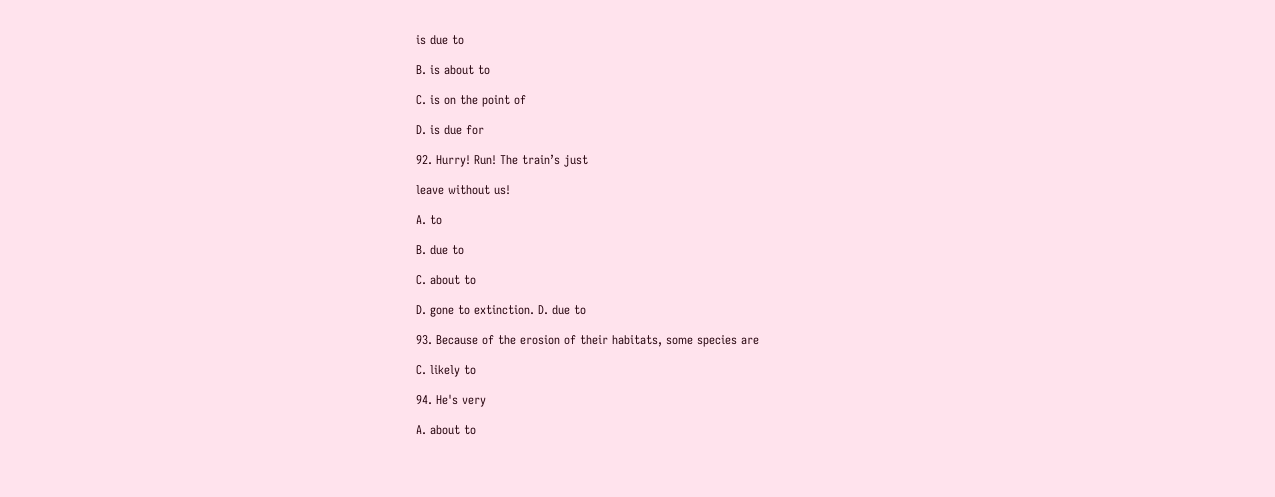is due to

B. is about to

C. is on the point of

D. is due for

92. Hurry! Run! The train’s just

leave without us!

A. to

B. due to

C. about to

D. gone to extinction. D. due to

93. Because of the erosion of their habitats, some species are

C. likely to

94. He's very

A. about to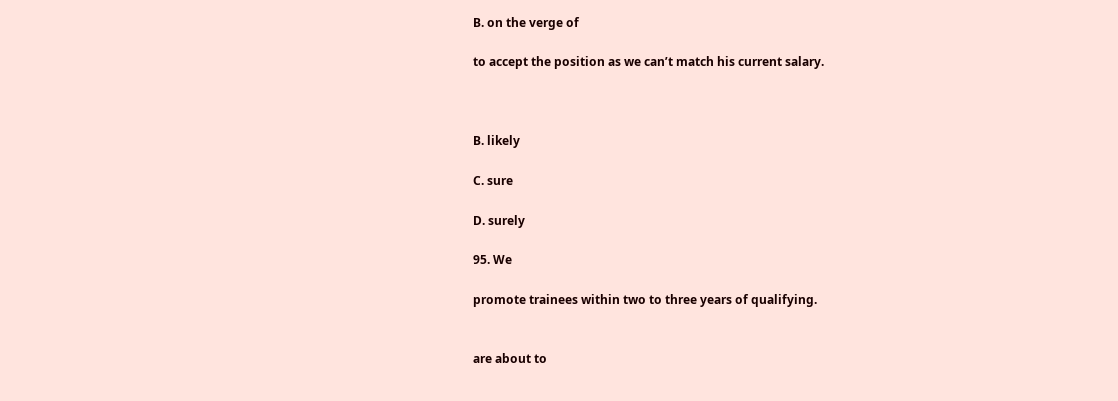B. on the verge of

to accept the position as we can’t match his current salary.



B. likely

C. sure

D. surely

95. We

promote trainees within two to three years of qualifying.


are about to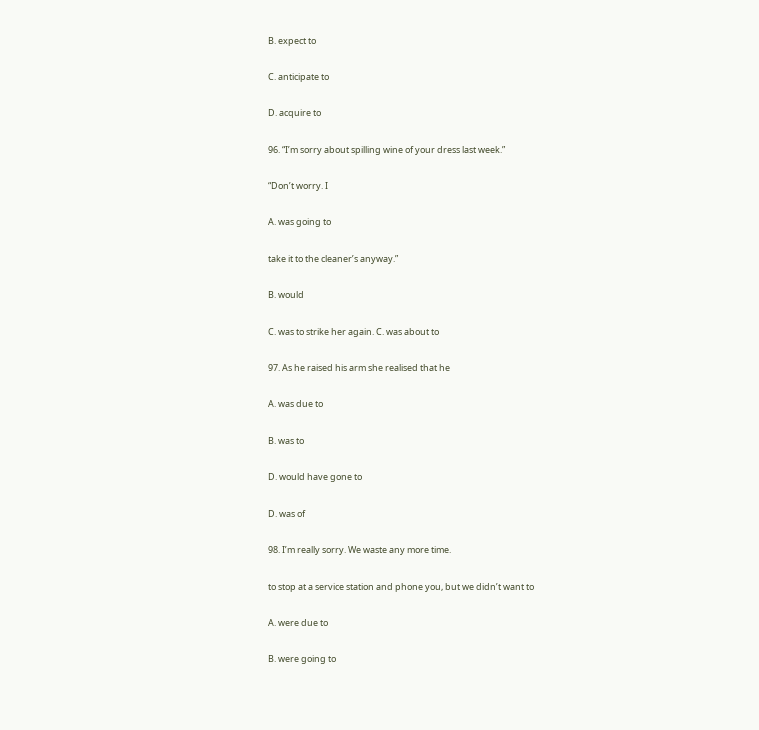B. expect to

C. anticipate to

D. acquire to

96. “I’m sorry about spilling wine of your dress last week.”

“Don’t worry. I

A. was going to

take it to the cleaner’s anyway.”

B. would

C. was to strike her again. C. was about to

97. As he raised his arm she realised that he

A. was due to

B. was to

D. would have gone to

D. was of

98. I’m really sorry. We waste any more time.

to stop at a service station and phone you, but we didn’t want to

A. were due to

B. were going to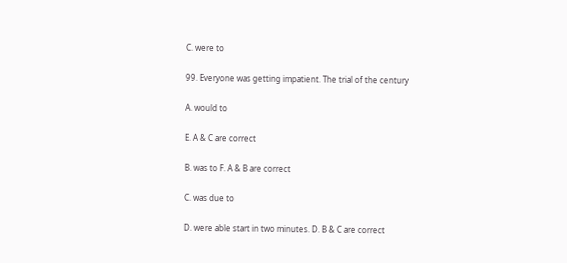C. were to

99. Everyone was getting impatient. The trial of the century

A. would to

E. A & C are correct

B. was to F. A & B are correct

C. was due to

D. were able start in two minutes. D. B & C are correct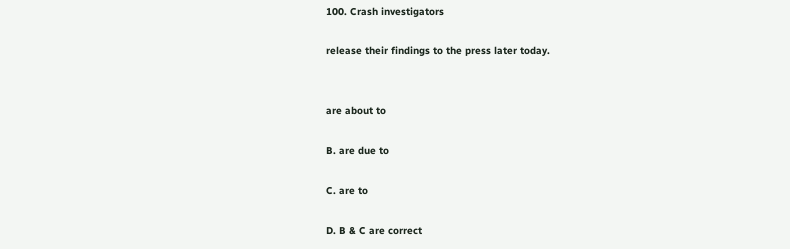100. Crash investigators

release their findings to the press later today.


are about to

B. are due to

C. are to

D. B & C are correct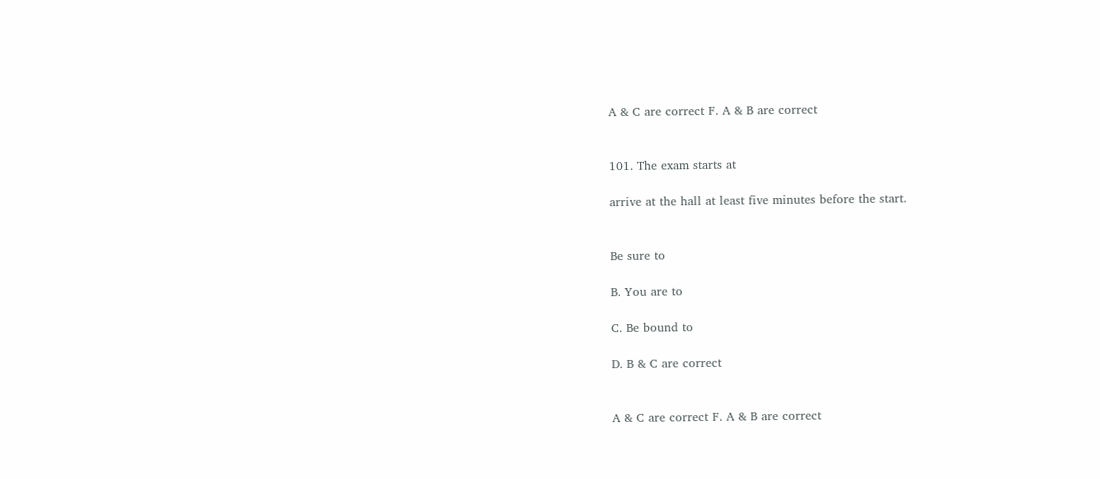A & C are correct F. A & B are correct


101. The exam starts at

arrive at the hall at least five minutes before the start.


Be sure to

B. You are to

C. Be bound to

D. B & C are correct


A & C are correct F. A & B are correct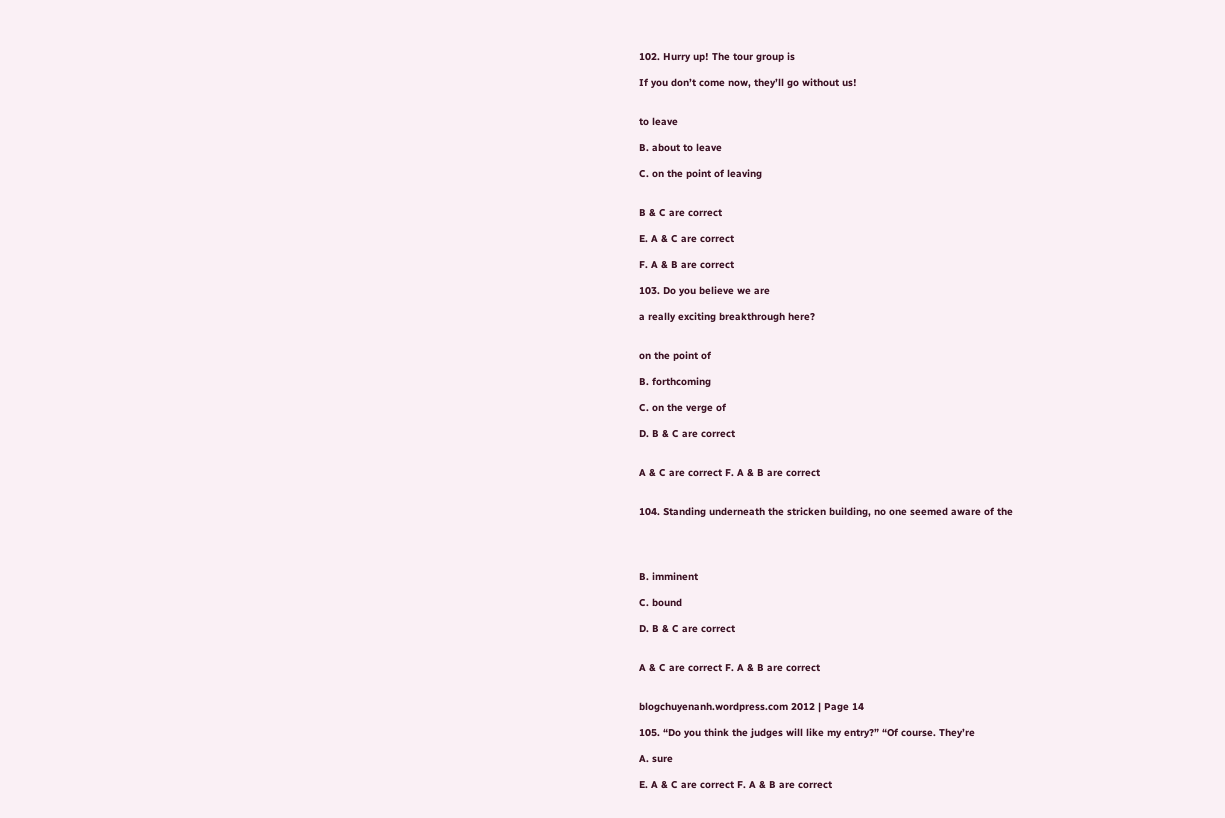102. Hurry up! The tour group is

If you don’t come now, they’ll go without us!


to leave

B. about to leave

C. on the point of leaving


B & C are correct

E. A & C are correct

F. A & B are correct

103. Do you believe we are

a really exciting breakthrough here?


on the point of

B. forthcoming

C. on the verge of

D. B & C are correct


A & C are correct F. A & B are correct


104. Standing underneath the stricken building, no one seemed aware of the




B. imminent

C. bound

D. B & C are correct


A & C are correct F. A & B are correct


blogchuyenanh.wordpress.com 2012 | Page 14

105. “Do you think the judges will like my entry?” “Of course. They’re

A. sure

E. A & C are correct F. A & B are correct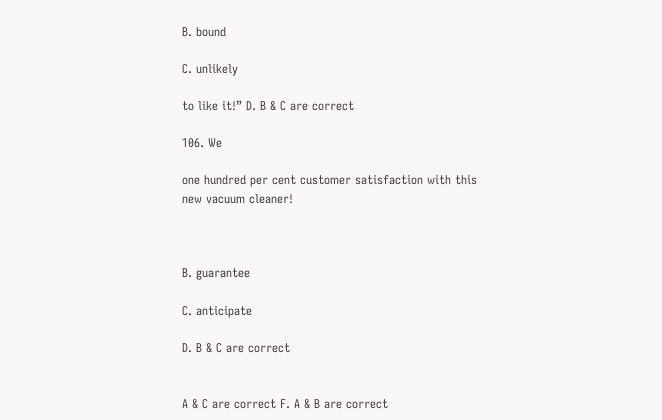B. bound

C. unlikely

to like it!” D. B & C are correct

106. We

one hundred per cent customer satisfaction with this new vacuum cleaner!



B. guarantee

C. anticipate

D. B & C are correct


A & C are correct F. A & B are correct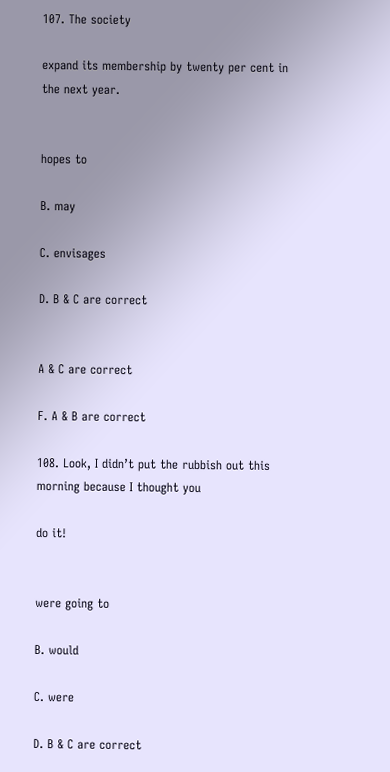107. The society

expand its membership by twenty per cent in the next year.


hopes to

B. may

C. envisages

D. B & C are correct


A & C are correct

F. A & B are correct

108. Look, I didn’t put the rubbish out this morning because I thought you

do it!


were going to

B. would

C. were

D. B & C are correct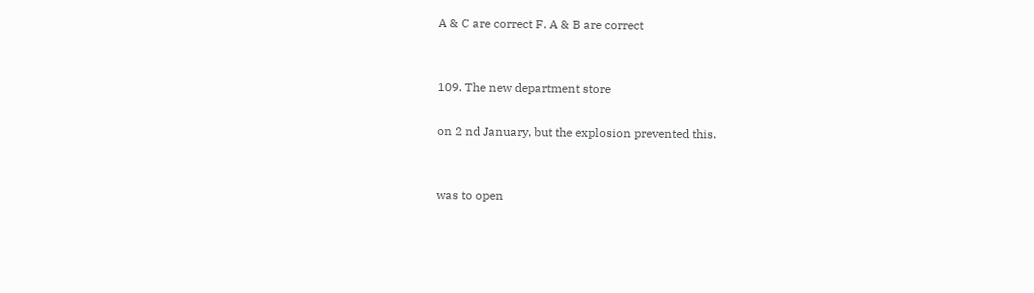A & C are correct F. A & B are correct


109. The new department store

on 2 nd January, but the explosion prevented this.


was to open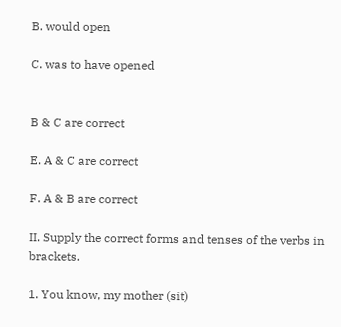B. would open

C. was to have opened


B & C are correct

E. A & C are correct

F. A & B are correct

II. Supply the correct forms and tenses of the verbs in brackets.

1. You know, my mother (sit)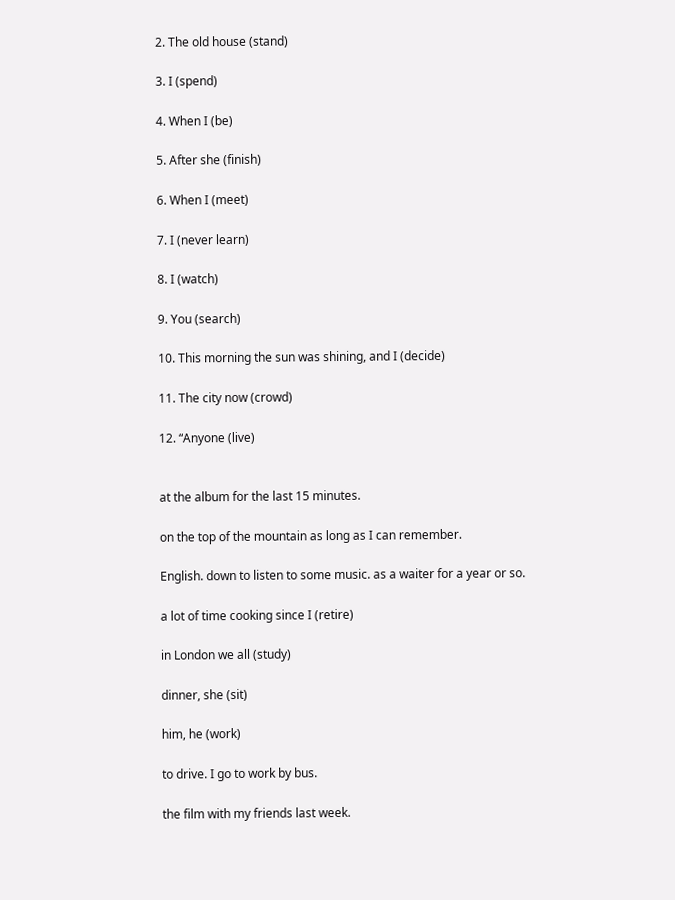2. The old house (stand)

3. I (spend)

4. When I (be)

5. After she (finish)

6. When I (meet)

7. I (never learn)

8. I (watch)

9. You (search)

10. This morning the sun was shining, and I (decide)

11. The city now (crowd)

12. “Anyone (live)


at the album for the last 15 minutes.

on the top of the mountain as long as I can remember.

English. down to listen to some music. as a waiter for a year or so.

a lot of time cooking since I (retire)

in London we all (study)

dinner, she (sit)

him, he (work)

to drive. I go to work by bus.

the film with my friends last week.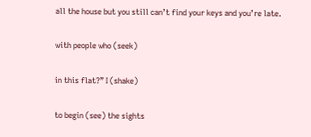all the house but you still can’t find your keys and you’re late.

with people who (seek)

in this flat?” I (shake)

to begin (see) the sights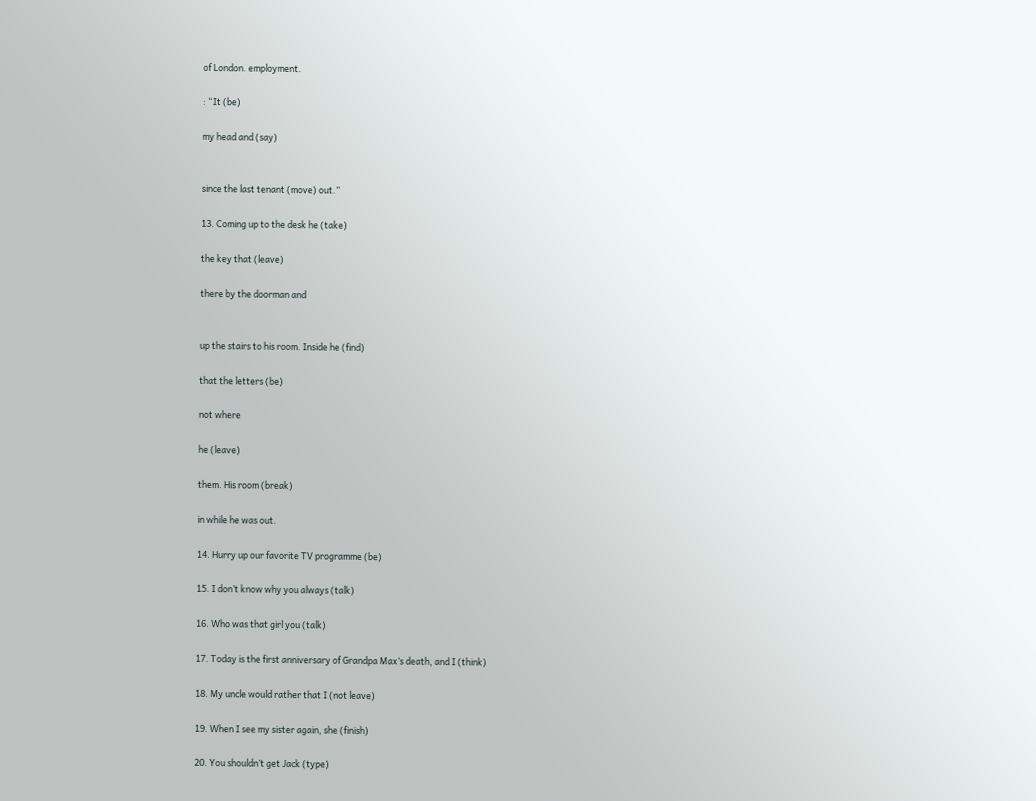of London. employment.

: “It (be)

my head and (say)


since the last tenant (move) out.”

13. Coming up to the desk he (take)

the key that (leave)

there by the doorman and


up the stairs to his room. Inside he (find)

that the letters (be)

not where

he (leave)

them. His room (break)

in while he was out.

14. Hurry up our favorite TV programme (be)

15. I don’t know why you always (talk)

16. Who was that girl you (talk)

17. Today is the first anniversary of Grandpa Max’s death, and I (think)

18. My uncle would rather that I (not leave)

19. When I see my sister again, she (finish)

20. You shouldn’t get Jack (type)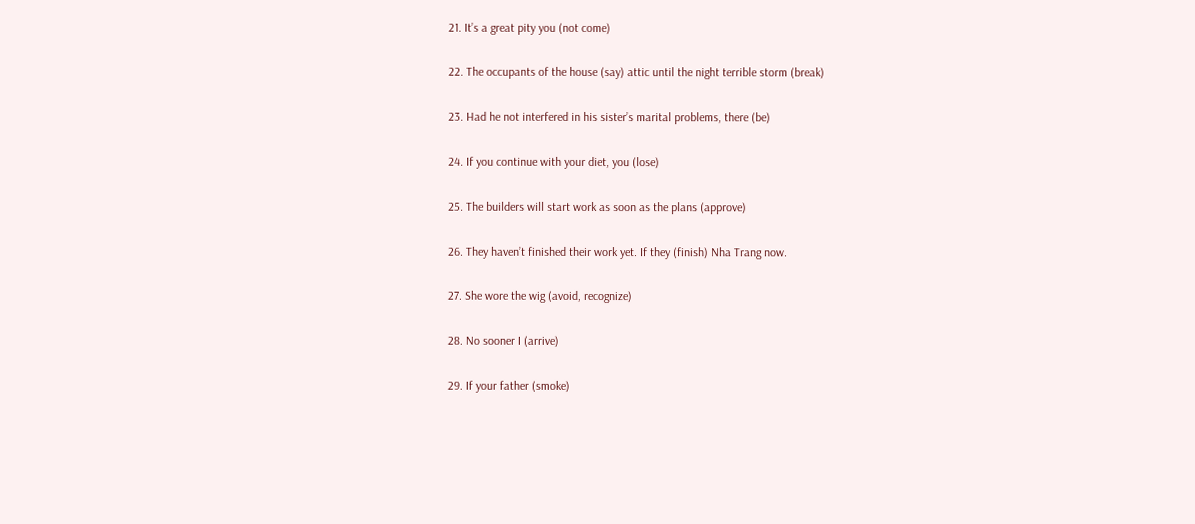21. It’s a great pity you (not come)

22. The occupants of the house (say) attic until the night terrible storm (break)

23. Had he not interfered in his sister’s marital problems, there (be)

24. If you continue with your diet, you (lose)

25. The builders will start work as soon as the plans (approve)

26. They haven’t finished their work yet. If they (finish) Nha Trang now.

27. She wore the wig (avoid, recognize)

28. No sooner I (arrive)

29. If your father (smoke)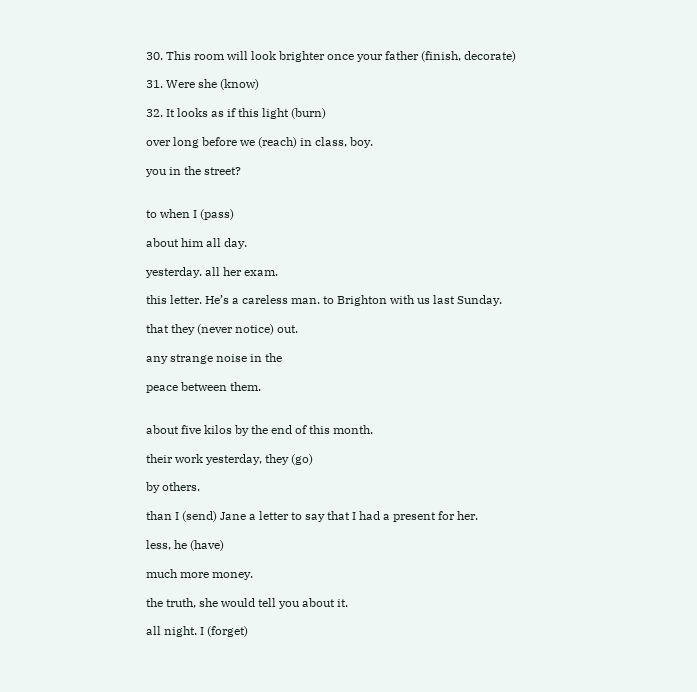30. This room will look brighter once your father (finish, decorate)

31. Were she (know)

32. It looks as if this light (burn)

over long before we (reach) in class, boy.

you in the street?


to when I (pass)

about him all day.

yesterday. all her exam.

this letter. He’s a careless man. to Brighton with us last Sunday.

that they (never notice) out.

any strange noise in the

peace between them.


about five kilos by the end of this month.

their work yesterday, they (go)

by others.

than I (send) Jane a letter to say that I had a present for her.

less, he (have)

much more money.

the truth, she would tell you about it.

all night. I (forget)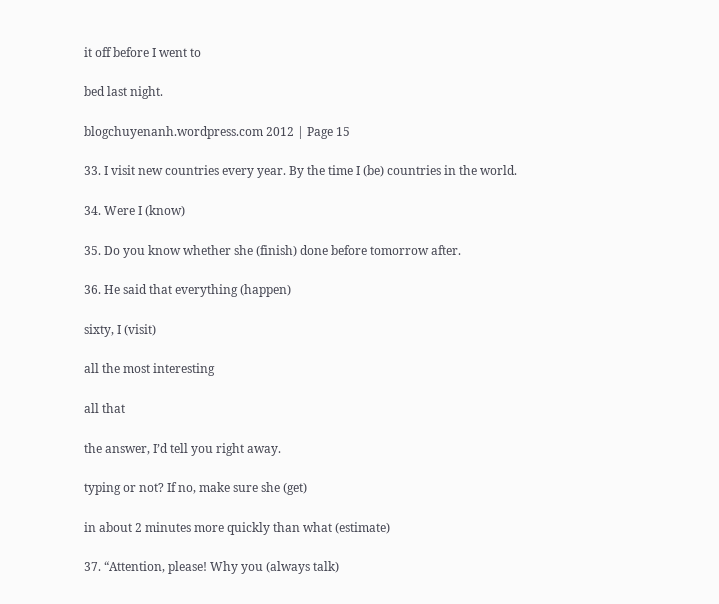it off before I went to

bed last night.

blogchuyenanh.wordpress.com 2012 | Page 15

33. I visit new countries every year. By the time I (be) countries in the world.

34. Were I (know)

35. Do you know whether she (finish) done before tomorrow after.

36. He said that everything (happen)

sixty, I (visit)

all the most interesting

all that

the answer, I’d tell you right away.

typing or not? If no, make sure she (get)

in about 2 minutes more quickly than what (estimate)

37. “Attention, please! Why you (always talk)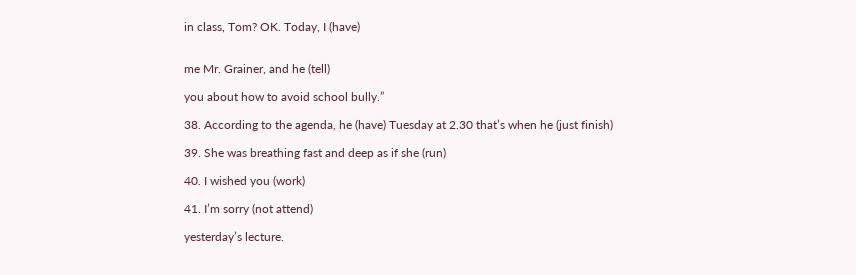in class, Tom? OK. Today, I (have)


me Mr. Grainer, and he (tell)

you about how to avoid school bully.”

38. According to the agenda, he (have) Tuesday at 2.30 that’s when he (just finish)

39. She was breathing fast and deep as if she (run)

40. I wished you (work)

41. I’m sorry (not attend)

yesterday’s lecture.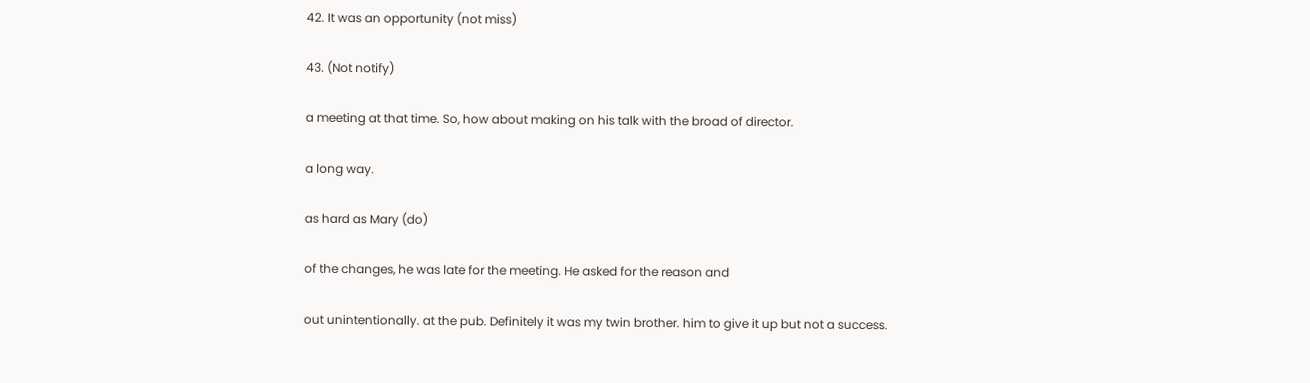42. It was an opportunity (not miss)

43. (Not notify)

a meeting at that time. So, how about making on his talk with the broad of director.

a long way.

as hard as Mary (do)

of the changes, he was late for the meeting. He asked for the reason and

out unintentionally. at the pub. Definitely it was my twin brother. him to give it up but not a success.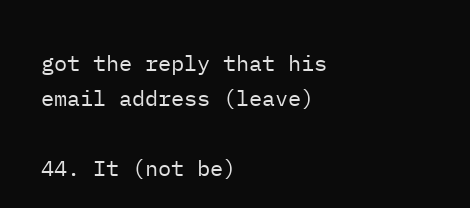got the reply that his email address (leave)

44. It (not be)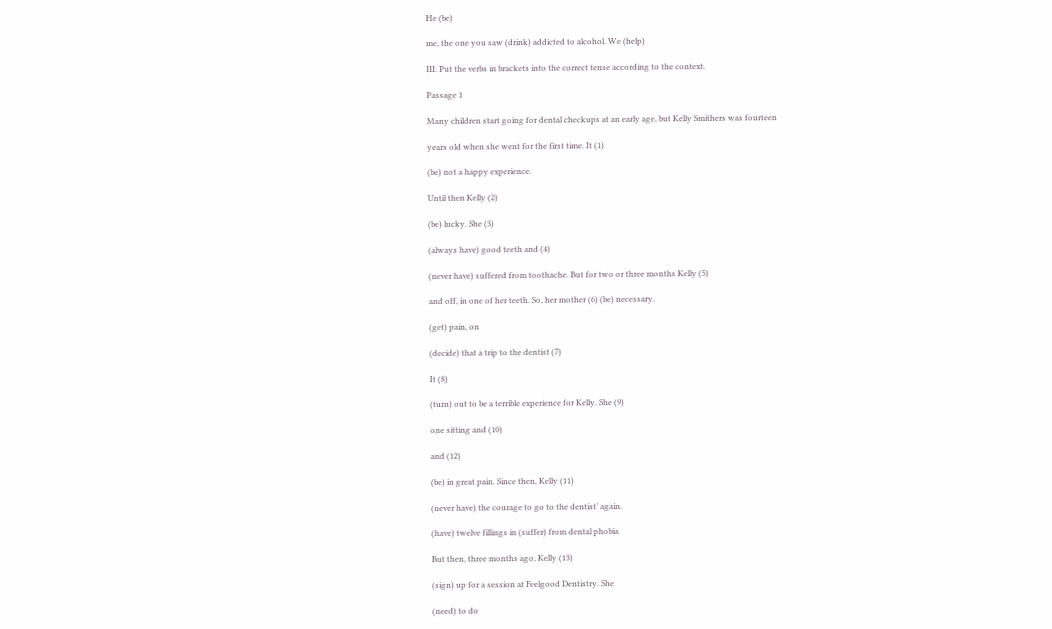He (be)

me, the one you saw (drink) addicted to alcohol. We (help)

III. Put the verbs in brackets into the correct tense according to the context.

Passage 1

Many children start going for dental checkups at an early age, but Kelly Smithers was fourteen

years old when she went for the first time. It (1)

(be) not a happy experience.

Until then Kelly (2)

(be) lucky. She (3)

(always have) good teeth and (4)

(never have) suffered from toothache. But for two or three months Kelly (5)

and off, in one of her teeth. So, her mother (6) (be) necessary.

(get) pain, on

(decide) that a trip to the dentist (7)

It (8)

(turn) out to be a terrible experience for Kelly. She (9)

one sitting and (10)

and (12)

(be) in great pain. Since then, Kelly (11)

(never have) the courage to go to the dentist’ again.

(have) twelve fillings in (suffer) from dental phobia

But then, three months ago, Kelly (13)

(sign) up for a session at Feelgood Dentistry. She

(need) to do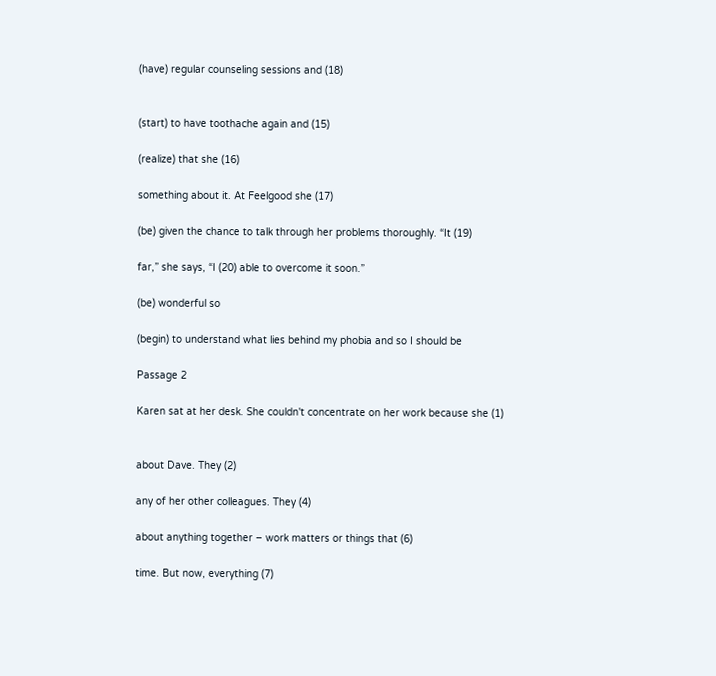(have) regular counseling sessions and (18)


(start) to have toothache again and (15)

(realize) that she (16)

something about it. At Feelgood she (17)

(be) given the chance to talk through her problems thoroughly. “It (19)

far,” she says, “I (20) able to overcome it soon.”

(be) wonderful so

(begin) to understand what lies behind my phobia and so I should be

Passage 2

Karen sat at her desk. She couldn't concentrate on her work because she (1)


about Dave. They (2)

any of her other colleagues. They (4)

about anything together – work matters or things that (6)

time. But now, everything (7)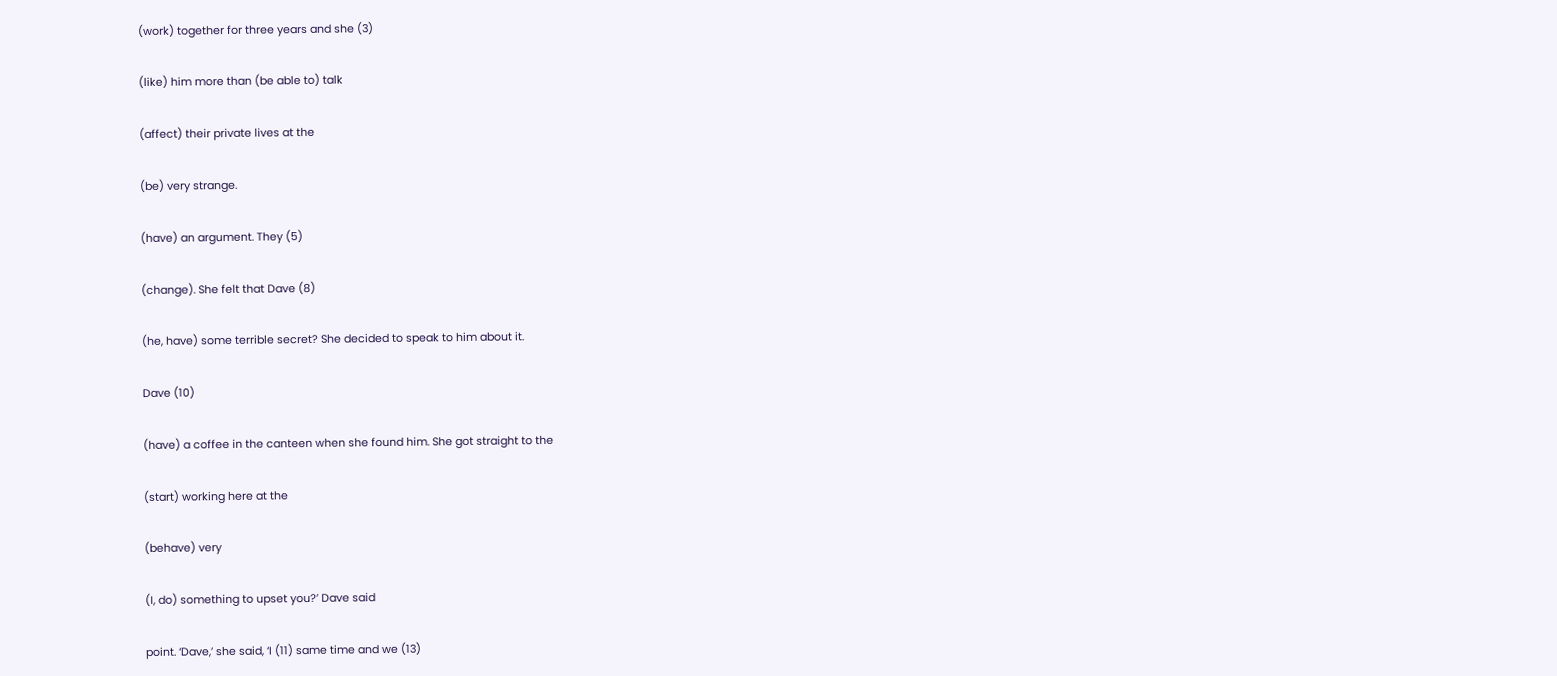(work) together for three years and she (3)

(like) him more than (be able to) talk

(affect) their private lives at the

(be) very strange.

(have) an argument. They (5)

(change). She felt that Dave (8)

(he, have) some terrible secret? She decided to speak to him about it.

Dave (10)

(have) a coffee in the canteen when she found him. She got straight to the

(start) working here at the

(behave) very

(I, do) something to upset you?’ Dave said

point. ‘Dave,’ she said, ‘I (11) same time and we (13)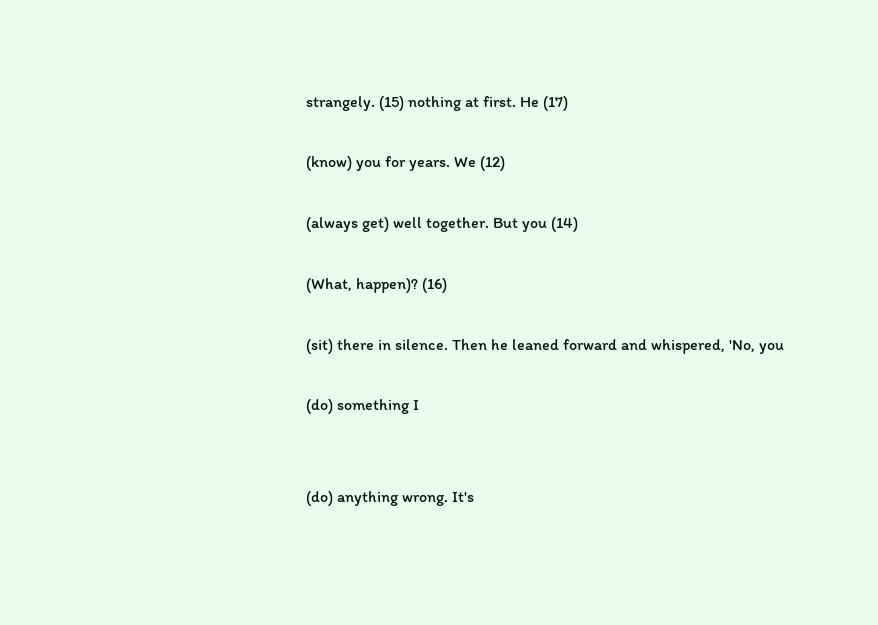strangely. (15) nothing at first. He (17)

(know) you for years. We (12)

(always get) well together. But you (14)

(What, happen)? (16)

(sit) there in silence. Then he leaned forward and whispered, 'No, you

(do) something I


(do) anything wrong. It's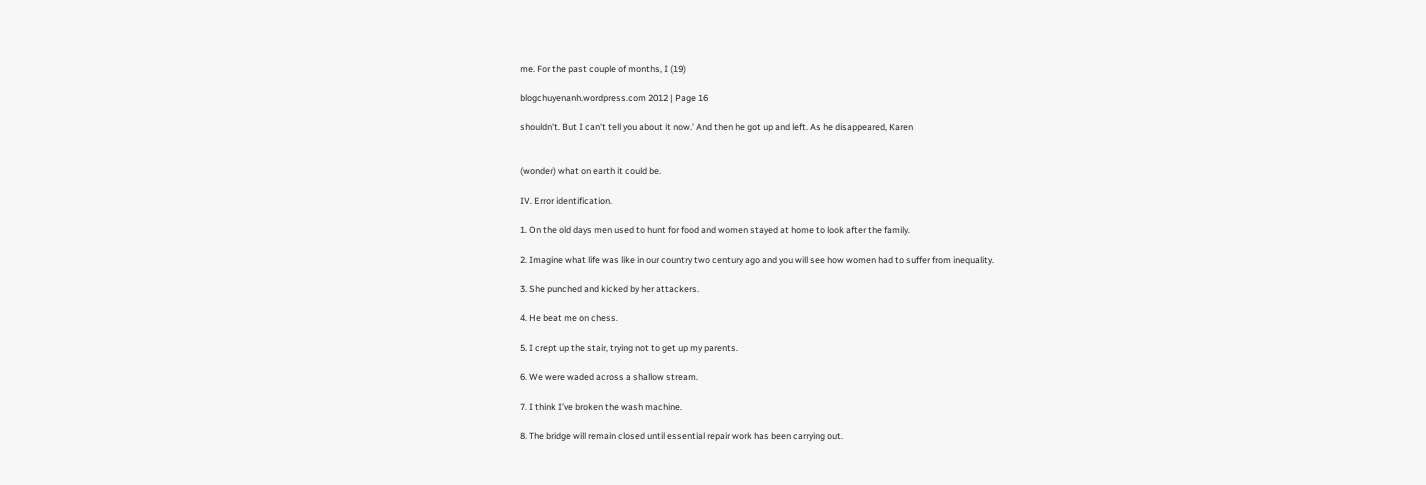me. For the past couple of months, I (19)

blogchuyenanh.wordpress.com 2012 | Page 16

shouldn't. But I can't tell you about it now.' And then he got up and left. As he disappeared, Karen


(wonder) what on earth it could be.

IV. Error identification.

1. On the old days men used to hunt for food and women stayed at home to look after the family.

2. Imagine what life was like in our country two century ago and you will see how women had to suffer from inequality.

3. She punched and kicked by her attackers.

4. He beat me on chess.

5. I crept up the stair, trying not to get up my parents.

6. We were waded across a shallow stream.

7. I think I’ve broken the wash machine.

8. The bridge will remain closed until essential repair work has been carrying out.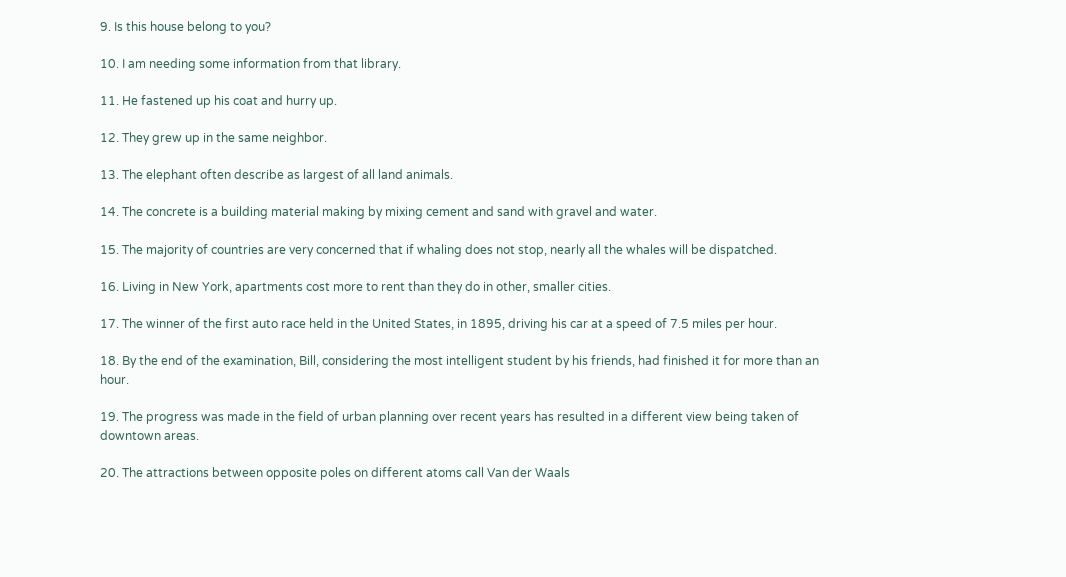9. Is this house belong to you?

10. I am needing some information from that library.

11. He fastened up his coat and hurry up.

12. They grew up in the same neighbor.

13. The elephant often describe as largest of all land animals.

14. The concrete is a building material making by mixing cement and sand with gravel and water.

15. The majority of countries are very concerned that if whaling does not stop, nearly all the whales will be dispatched.

16. Living in New York, apartments cost more to rent than they do in other, smaller cities.

17. The winner of the first auto race held in the United States, in 1895, driving his car at a speed of 7.5 miles per hour.

18. By the end of the examination, Bill, considering the most intelligent student by his friends, had finished it for more than an hour.

19. The progress was made in the field of urban planning over recent years has resulted in a different view being taken of downtown areas.

20. The attractions between opposite poles on different atoms call Van der Waals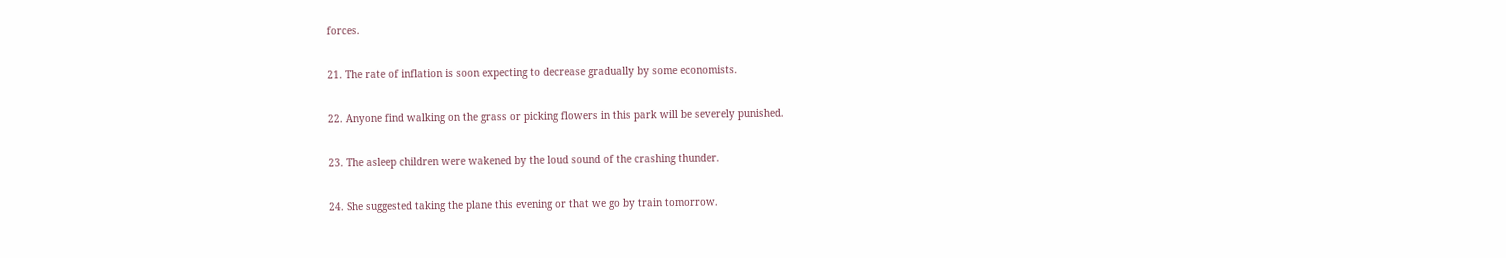forces.

21. The rate of inflation is soon expecting to decrease gradually by some economists.

22. Anyone find walking on the grass or picking flowers in this park will be severely punished.

23. The asleep children were wakened by the loud sound of the crashing thunder.

24. She suggested taking the plane this evening or that we go by train tomorrow.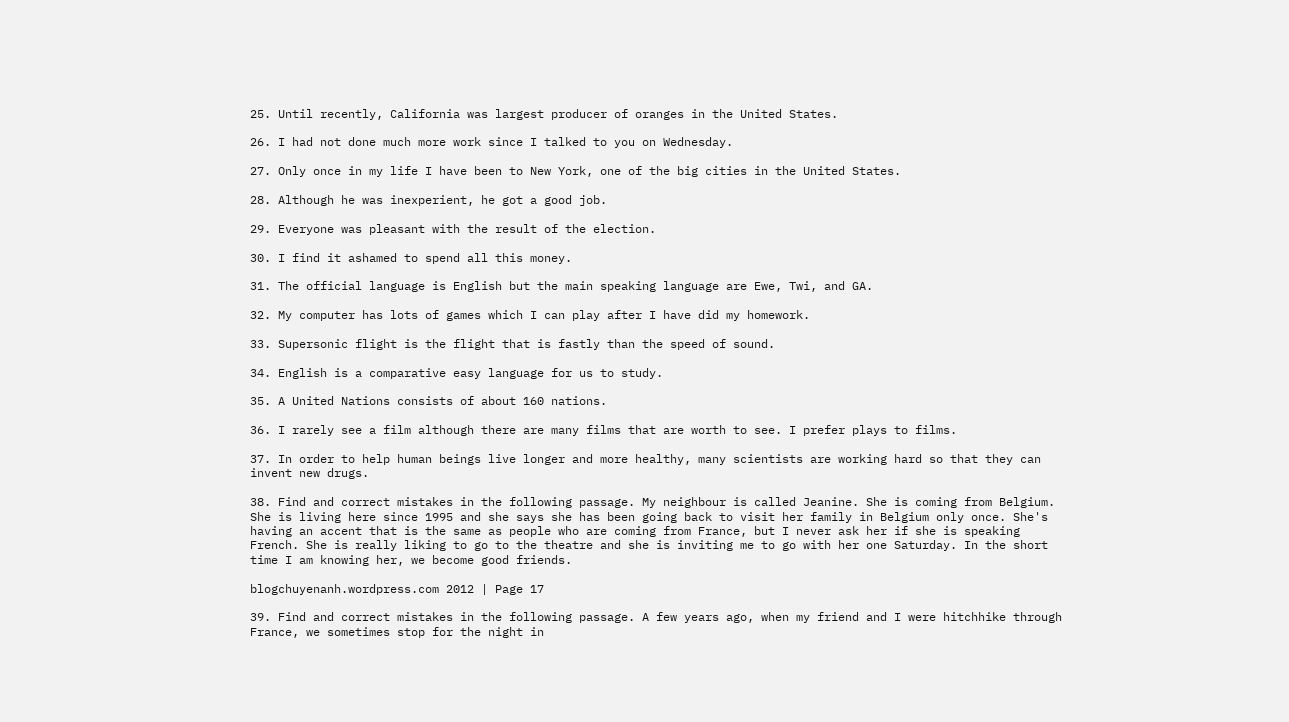25. Until recently, California was largest producer of oranges in the United States.

26. I had not done much more work since I talked to you on Wednesday.

27. Only once in my life I have been to New York, one of the big cities in the United States.

28. Although he was inexperient, he got a good job.

29. Everyone was pleasant with the result of the election.

30. I find it ashamed to spend all this money.

31. The official language is English but the main speaking language are Ewe, Twi, and GA.

32. My computer has lots of games which I can play after I have did my homework.

33. Supersonic flight is the flight that is fastly than the speed of sound.

34. English is a comparative easy language for us to study.

35. A United Nations consists of about 160 nations.

36. I rarely see a film although there are many films that are worth to see. I prefer plays to films.

37. In order to help human beings live longer and more healthy, many scientists are working hard so that they can invent new drugs.

38. Find and correct mistakes in the following passage. My neighbour is called Jeanine. She is coming from Belgium. She is living here since 1995 and she says she has been going back to visit her family in Belgium only once. She's having an accent that is the same as people who are coming from France, but I never ask her if she is speaking French. She is really liking to go to the theatre and she is inviting me to go with her one Saturday. In the short time I am knowing her, we become good friends.

blogchuyenanh.wordpress.com 2012 | Page 17

39. Find and correct mistakes in the following passage. A few years ago, when my friend and I were hitchhike through France, we sometimes stop for the night in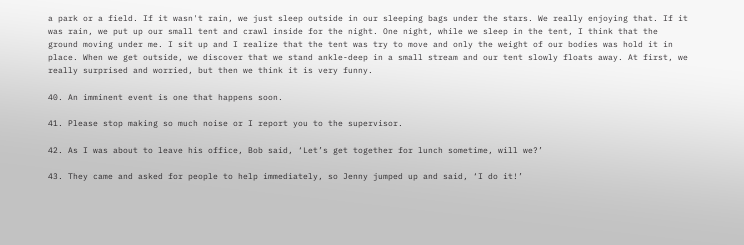a park or a field. If it wasn't rain, we just sleep outside in our sleeping bags under the stars. We really enjoying that. If it was rain, we put up our small tent and crawl inside for the night. One night, while we sleep in the tent, I think that the ground moving under me. I sit up and I realize that the tent was try to move and only the weight of our bodies was hold it in place. When we get outside, we discover that we stand ankle-deep in a small stream and our tent slowly floats away. At first, we really surprised and worried, but then we think it is very funny.

40. An imminent event is one that happens soon.

41. Please stop making so much noise or I report you to the supervisor.

42. As I was about to leave his office, Bob said, ‘Let’s get together for lunch sometime, will we?’

43. They came and asked for people to help immediately, so Jenny jumped up and said, ‘I do it!’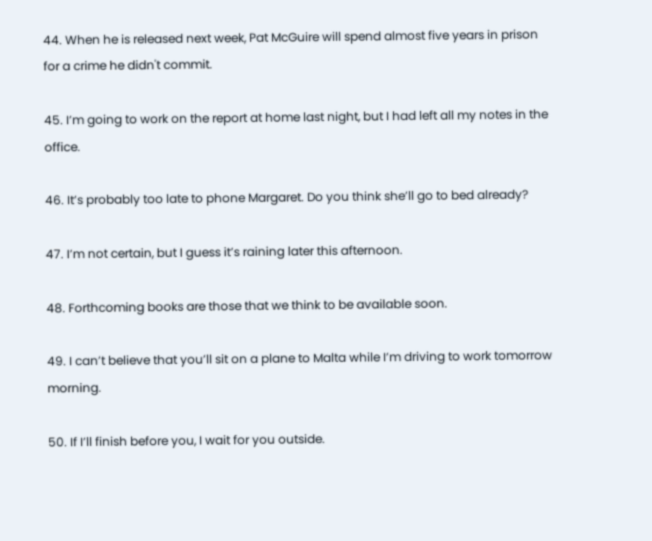44. When he is released next week, Pat McGuire will spend almost five years in prison for a crime he didn't commit.

45. I’m going to work on the report at home last night, but I had left all my notes in the office.

46. It’s probably too late to phone Margaret. Do you think she’ll go to bed already?

47. I’m not certain, but I guess it’s raining later this afternoon.

48. Forthcoming books are those that we think to be available soon.

49. I can’t believe that you’ll sit on a plane to Malta while I’m driving to work tomorrow morning.

50. If I’ll finish before you, I wait for you outside.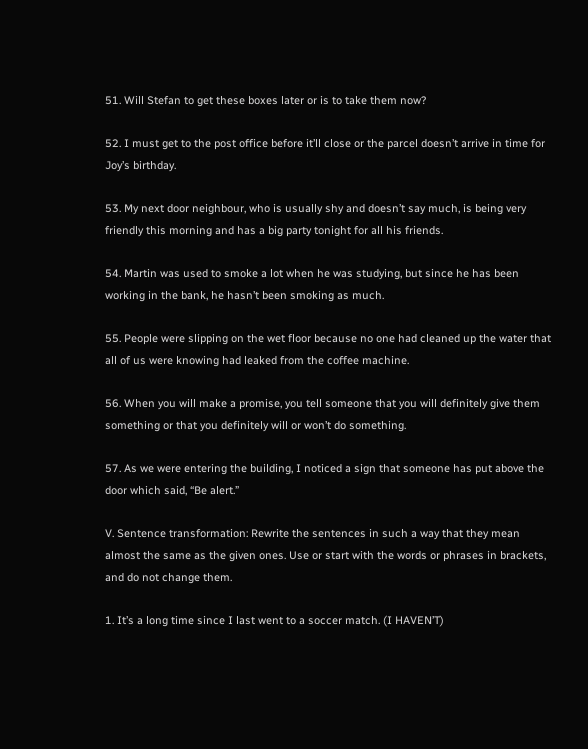51. Will Stefan to get these boxes later or is to take them now?

52. I must get to the post office before it’ll close or the parcel doesn’t arrive in time for Joy’s birthday.

53. My next door neighbour, who is usually shy and doesn’t say much, is being very friendly this morning and has a big party tonight for all his friends.

54. Martin was used to smoke a lot when he was studying, but since he has been working in the bank, he hasn’t been smoking as much.

55. People were slipping on the wet floor because no one had cleaned up the water that all of us were knowing had leaked from the coffee machine.

56. When you will make a promise, you tell someone that you will definitely give them something or that you definitely will or won’t do something.

57. As we were entering the building, I noticed a sign that someone has put above the door which said, “Be alert.”

V. Sentence transformation: Rewrite the sentences in such a way that they mean almost the same as the given ones. Use or start with the words or phrases in brackets, and do not change them.

1. It’s a long time since I last went to a soccer match. (I HAVEN’T)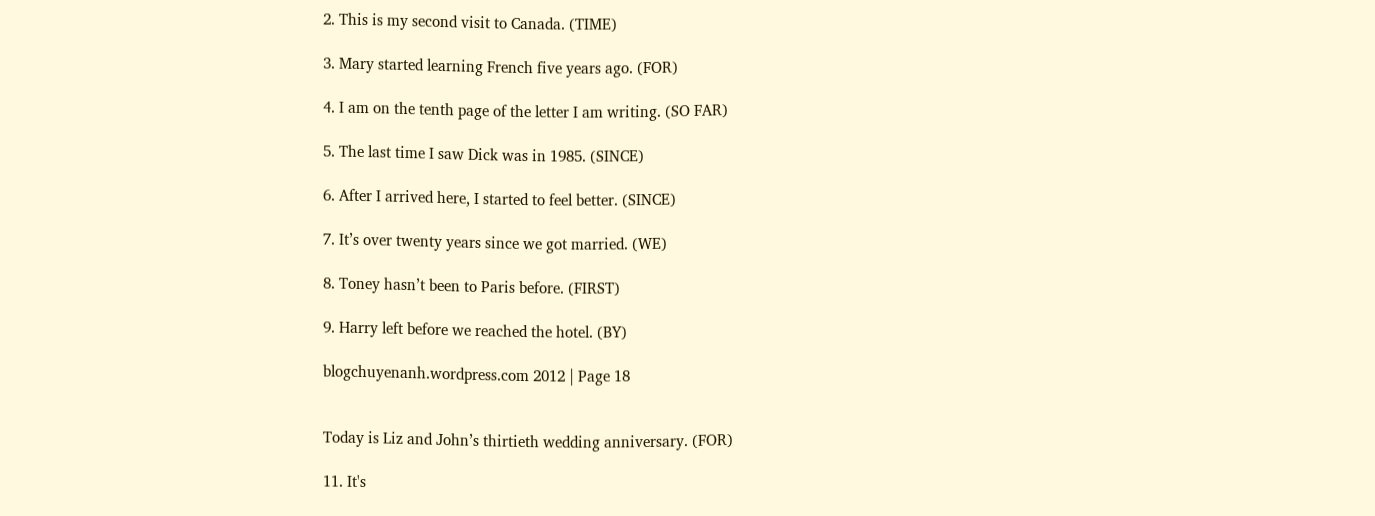2. This is my second visit to Canada. (TIME)

3. Mary started learning French five years ago. (FOR)

4. I am on the tenth page of the letter I am writing. (SO FAR)

5. The last time I saw Dick was in 1985. (SINCE)

6. After I arrived here, I started to feel better. (SINCE)

7. It’s over twenty years since we got married. (WE)

8. Toney hasn’t been to Paris before. (FIRST)

9. Harry left before we reached the hotel. (BY)

blogchuyenanh.wordpress.com 2012 | Page 18


Today is Liz and John’s thirtieth wedding anniversary. (FOR)

11. It's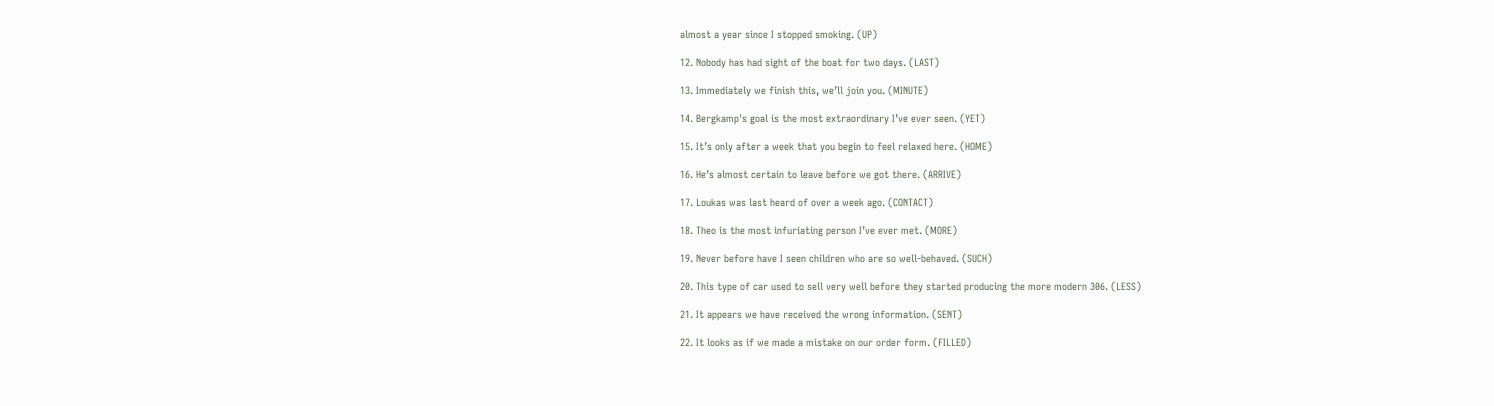almost a year since I stopped smoking. (UP)

12. Nobody has had sight of the boat for two days. (LAST)

13. Immediately we finish this, we’ll join you. (MINUTE)

14. Bergkamp's goal is the most extraordinary I’ve ever seen. (YET)

15. It’s only after a week that you begin to feel relaxed here. (HOME)

16. He’s almost certain to leave before we got there. (ARRIVE)

17. Loukas was last heard of over a week ago. (CONTACT)

18. Theo is the most infuriating person I’ve ever met. (MORE)

19. Never before have I seen children who are so well-behaved. (SUCH)

20. This type of car used to sell very well before they started producing the more modern 306. (LESS)

21. It appears we have received the wrong information. (SENT)

22. It looks as if we made a mistake on our order form. (FILLED)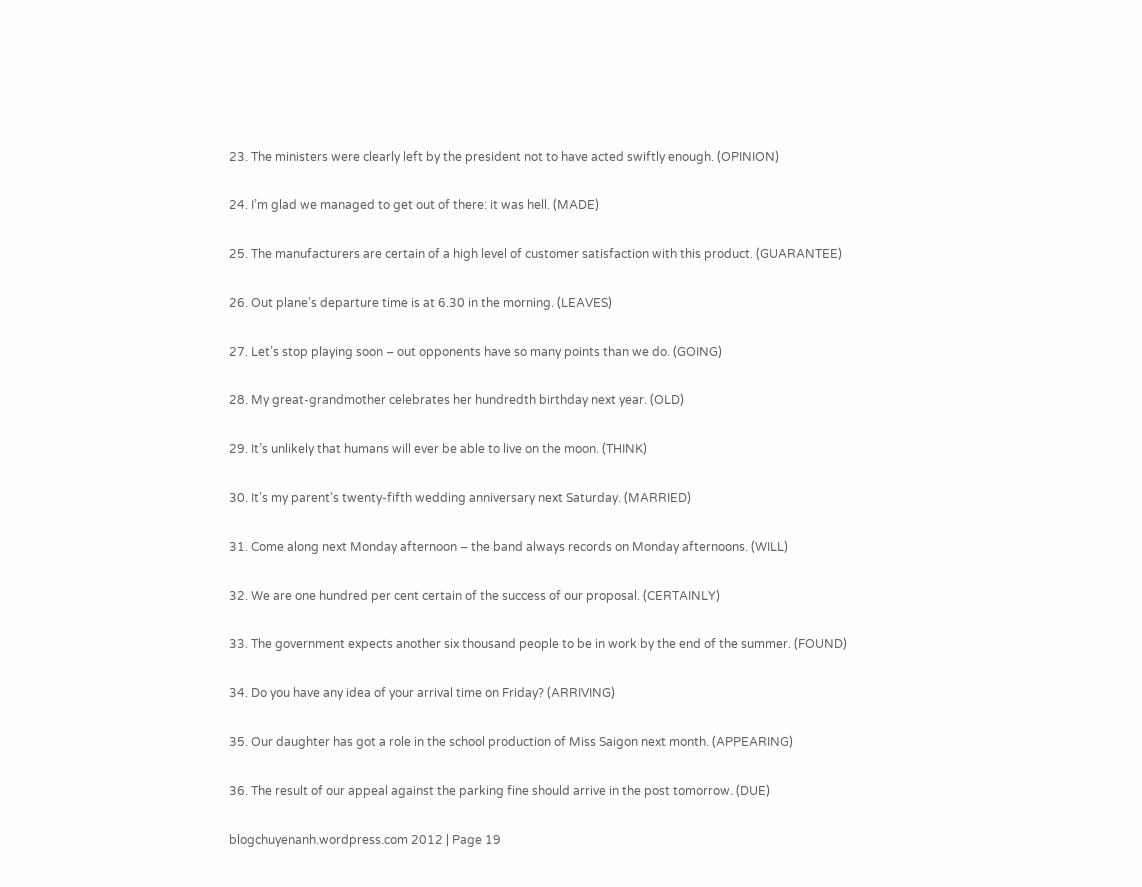23. The ministers were clearly left by the president not to have acted swiftly enough. (OPINION)

24. I’m glad we managed to get out of there: it was hell. (MADE)

25. The manufacturers are certain of a high level of customer satisfaction with this product. (GUARANTEE)

26. Out plane’s departure time is at 6.30 in the morning. (LEAVES)

27. Let’s stop playing soon – out opponents have so many points than we do. (GOING)

28. My great-grandmother celebrates her hundredth birthday next year. (OLD)

29. It’s unlikely that humans will ever be able to live on the moon. (THINK)

30. It’s my parent’s twenty-fifth wedding anniversary next Saturday. (MARRIED)

31. Come along next Monday afternoon – the band always records on Monday afternoons. (WILL)

32. We are one hundred per cent certain of the success of our proposal. (CERTAINLY)

33. The government expects another six thousand people to be in work by the end of the summer. (FOUND)

34. Do you have any idea of your arrival time on Friday? (ARRIVING)

35. Our daughter has got a role in the school production of Miss Saigon next month. (APPEARING)

36. The result of our appeal against the parking fine should arrive in the post tomorrow. (DUE)

blogchuyenanh.wordpress.com 2012 | Page 19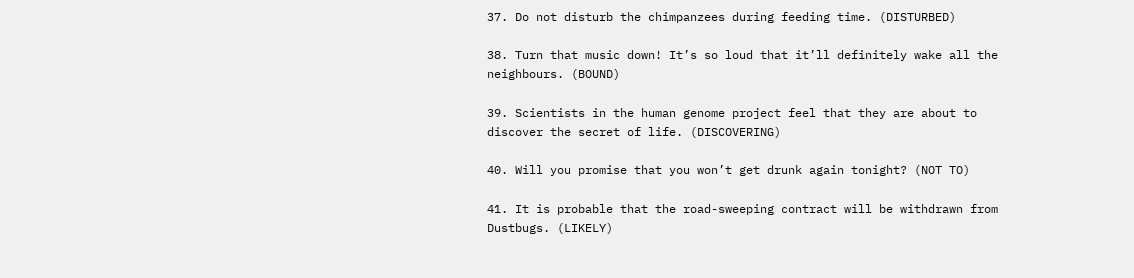37. Do not disturb the chimpanzees during feeding time. (DISTURBED)

38. Turn that music down! It’s so loud that it’ll definitely wake all the neighbours. (BOUND)

39. Scientists in the human genome project feel that they are about to discover the secret of life. (DISCOVERING)

40. Will you promise that you won’t get drunk again tonight? (NOT TO)

41. It is probable that the road-sweeping contract will be withdrawn from Dustbugs. (LIKELY)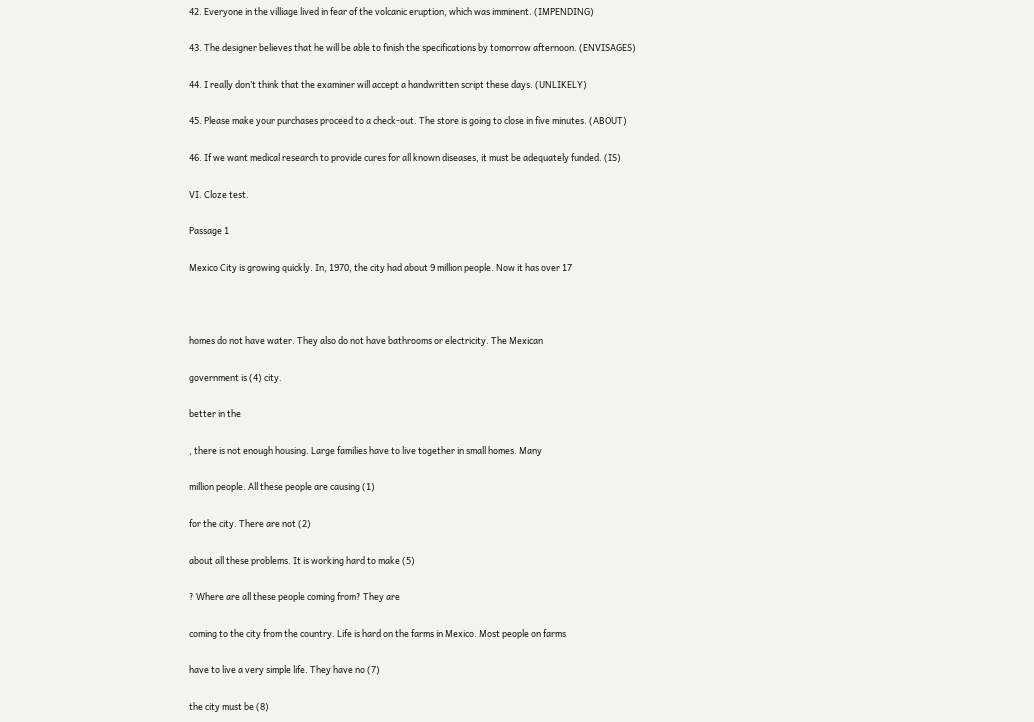42. Everyone in the villiage lived in fear of the volcanic eruption, which was imminent. (IMPENDING)

43. The designer believes that he will be able to finish the specifications by tomorrow afternoon. (ENVISAGES)

44. I really don’t think that the examiner will accept a handwritten script these days. (UNLIKELY)

45. Please make your purchases proceed to a check-out. The store is going to close in five minutes. (ABOUT)

46. If we want medical research to provide cures for all known diseases, it must be adequately funded. (IS)

VI. Cloze test.

Passage 1

Mexico City is growing quickly. In, 1970, the city had about 9 million people. Now it has over 17



homes do not have water. They also do not have bathrooms or electricity. The Mexican

government is (4) city.

better in the

, there is not enough housing. Large families have to live together in small homes. Many

million people. All these people are causing (1)

for the city. There are not (2)

about all these problems. It is working hard to make (5)

? Where are all these people coming from? They are

coming to the city from the country. Life is hard on the farms in Mexico. Most people on farms

have to live a very simple life. They have no (7)

the city must be (8)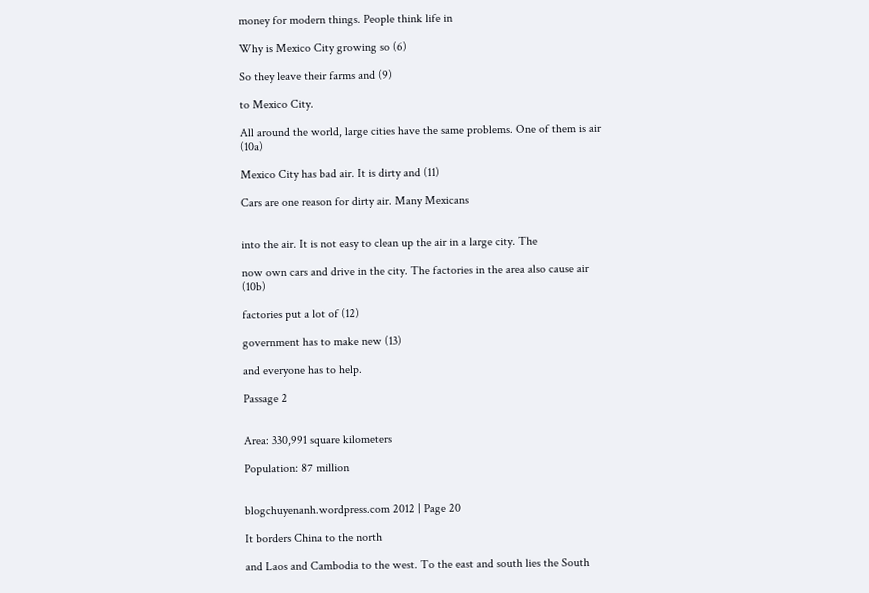money for modern things. People think life in

Why is Mexico City growing so (6)

So they leave their farms and (9)

to Mexico City.

All around the world, large cities have the same problems. One of them is air (10a)

Mexico City has bad air. It is dirty and (11)

Cars are one reason for dirty air. Many Mexicans


into the air. It is not easy to clean up the air in a large city. The

now own cars and drive in the city. The factories in the area also cause air (10b)

factories put a lot of (12)

government has to make new (13)

and everyone has to help.

Passage 2


Area: 330,991 square kilometers

Population: 87 million


blogchuyenanh.wordpress.com 2012 | Page 20

It borders China to the north

and Laos and Cambodia to the west. To the east and south lies the South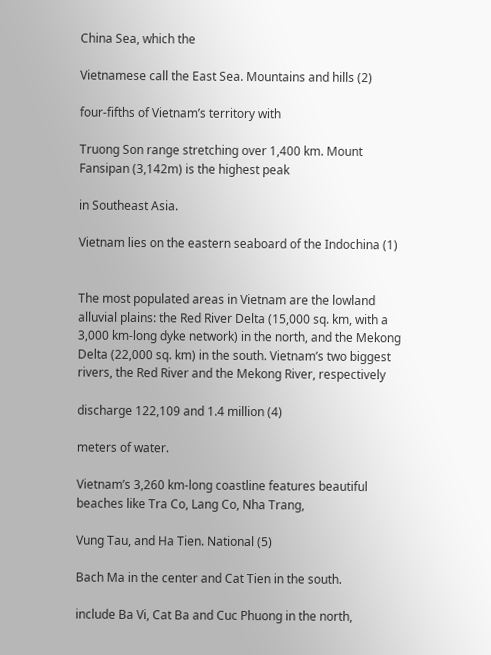China Sea, which the

Vietnamese call the East Sea. Mountains and hills (2)

four-fifths of Vietnam’s territory with

Truong Son range stretching over 1,400 km. Mount Fansipan (3,142m) is the highest peak

in Southeast Asia.

Vietnam lies on the eastern seaboard of the Indochina (1)


The most populated areas in Vietnam are the lowland alluvial plains: the Red River Delta (15,000 sq. km, with a 3,000 km-long dyke network) in the north, and the Mekong Delta (22,000 sq. km) in the south. Vietnam’s two biggest rivers, the Red River and the Mekong River, respectively

discharge 122,109 and 1.4 million (4)

meters of water.

Vietnam’s 3,260 km-long coastline features beautiful beaches like Tra Co, Lang Co, Nha Trang,

Vung Tau, and Ha Tien. National (5)

Bach Ma in the center and Cat Tien in the south.

include Ba Vi, Cat Ba and Cuc Phuong in the north,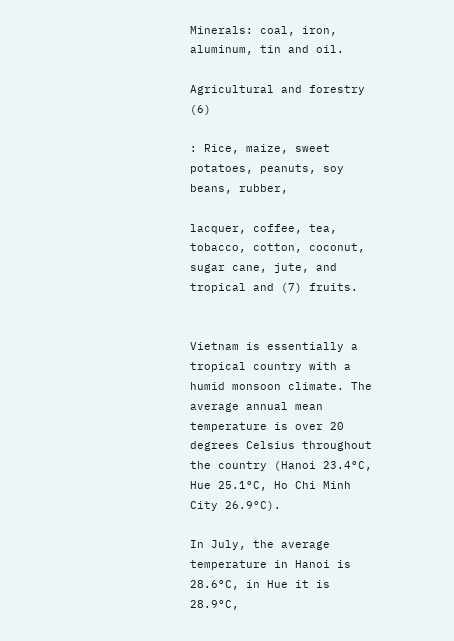Minerals: coal, iron, aluminum, tin and oil.

Agricultural and forestry (6)

: Rice, maize, sweet potatoes, peanuts, soy beans, rubber,

lacquer, coffee, tea, tobacco, cotton, coconut, sugar cane, jute, and tropical and (7) fruits.


Vietnam is essentially a tropical country with a humid monsoon climate. The average annual mean temperature is over 20 degrees Celsius throughout the country (Hanoi 23.4°C, Hue 25.1°C, Ho Chi Minh City 26.9°C).

In July, the average temperature in Hanoi is 28.6°C, in Hue it is 28.9°C,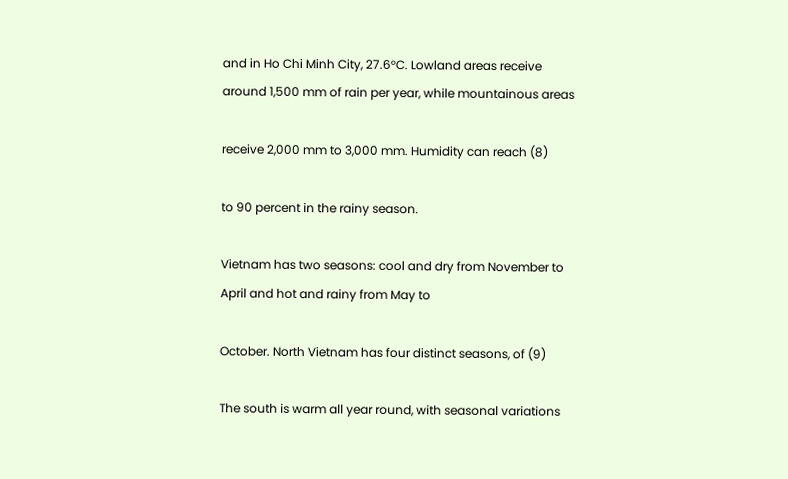and in Ho Chi Minh City, 27.6°C. Lowland areas receive around 1,500 mm of rain per year, while mountainous areas

receive 2,000 mm to 3,000 mm. Humidity can reach (8)

to 90 percent in the rainy season.

Vietnam has two seasons: cool and dry from November to April and hot and rainy from May to

October. North Vietnam has four distinct seasons, of (9)

The south is warm all year round, with seasonal variations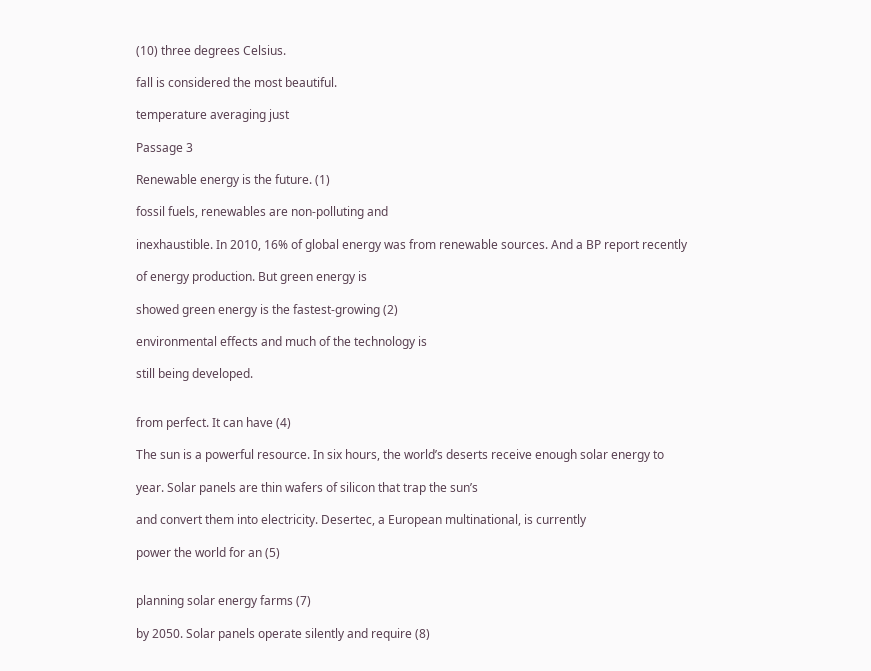(10) three degrees Celsius.

fall is considered the most beautiful.

temperature averaging just

Passage 3

Renewable energy is the future. (1)

fossil fuels, renewables are non-polluting and

inexhaustible. In 2010, 16% of global energy was from renewable sources. And a BP report recently

of energy production. But green energy is

showed green energy is the fastest-growing (2)

environmental effects and much of the technology is

still being developed.


from perfect. It can have (4)

The sun is a powerful resource. In six hours, the world’s deserts receive enough solar energy to

year. Solar panels are thin wafers of silicon that trap the sun’s

and convert them into electricity. Desertec, a European multinational, is currently

power the world for an (5)


planning solar energy farms (7)

by 2050. Solar panels operate silently and require (8)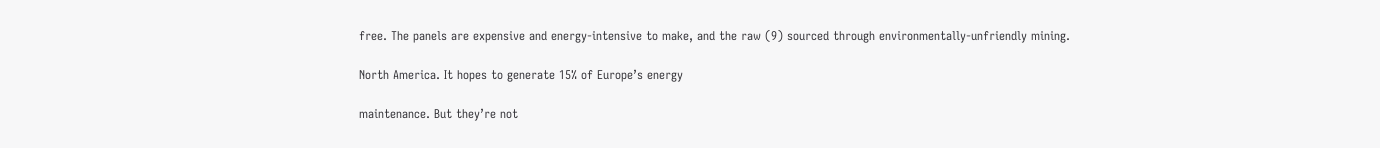free. The panels are expensive and energy-intensive to make, and the raw (9) sourced through environmentally-unfriendly mining.

North America. It hopes to generate 15% of Europe’s energy

maintenance. But they’re not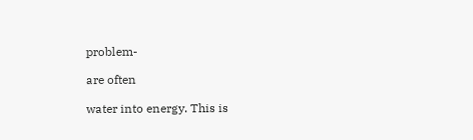problem-

are often

water into energy. This is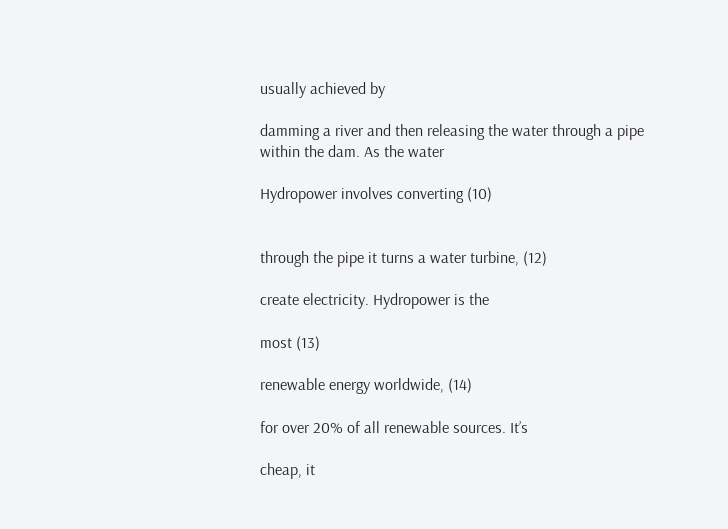usually achieved by

damming a river and then releasing the water through a pipe within the dam. As the water

Hydropower involves converting (10)


through the pipe it turns a water turbine, (12)

create electricity. Hydropower is the

most (13)

renewable energy worldwide, (14)

for over 20% of all renewable sources. It’s

cheap, it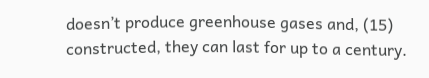doesn’t produce greenhouse gases and, (15) constructed, they can last for up to a century.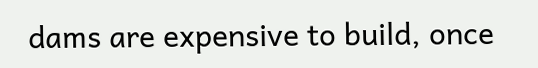dams are expensive to build, once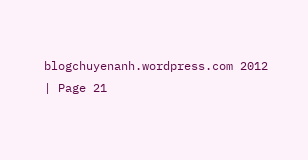blogchuyenanh.wordpress.com 2012 | Page 21